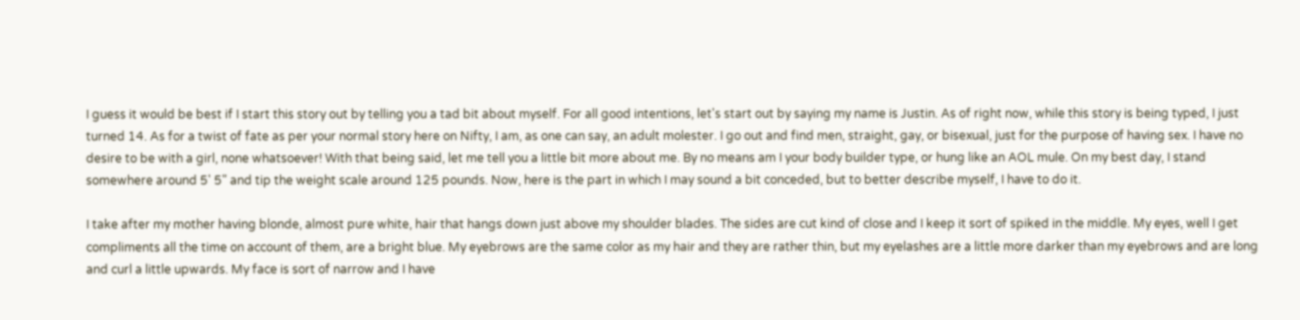I guess it would be best if I start this story out by telling you a tad bit about myself. For all good intentions, let's start out by saying my name is Justin. As of right now, while this story is being typed, I just turned 14. As for a twist of fate as per your normal story here on Nifty, I am, as one can say, an adult molester. I go out and find men, straight, gay, or bisexual, just for the purpose of having sex. I have no desire to be with a girl, none whatsoever! With that being said, let me tell you a little bit more about me. By no means am I your body builder type, or hung like an AOL mule. On my best day, I stand somewhere around 5' 5" and tip the weight scale around 125 pounds. Now, here is the part in which I may sound a bit conceded, but to better describe myself, I have to do it.

I take after my mother having blonde, almost pure white, hair that hangs down just above my shoulder blades. The sides are cut kind of close and I keep it sort of spiked in the middle. My eyes, well I get compliments all the time on account of them, are a bright blue. My eyebrows are the same color as my hair and they are rather thin, but my eyelashes are a little more darker than my eyebrows and are long and curl a little upwards. My face is sort of narrow and I have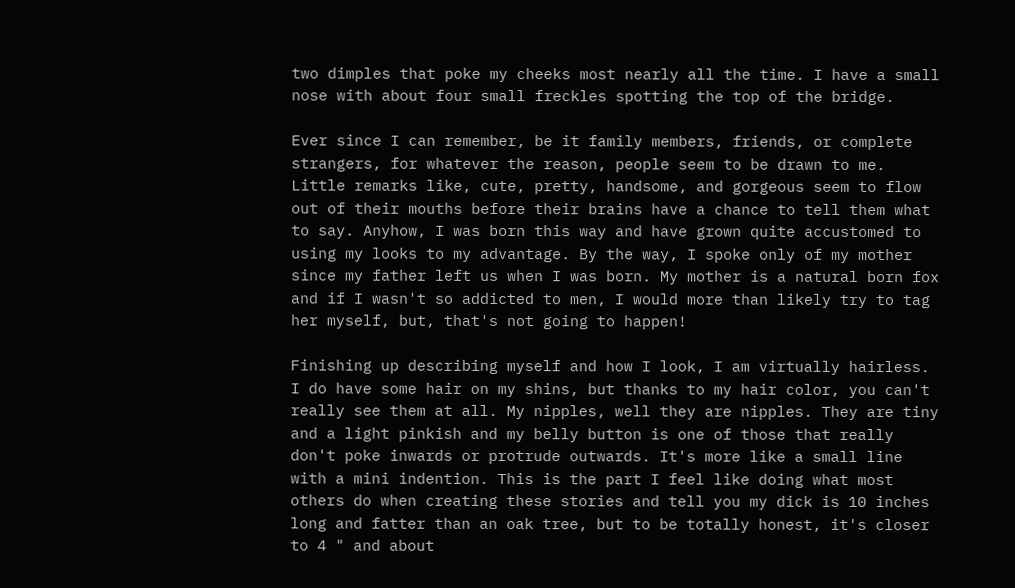two dimples that poke my cheeks most nearly all the time. I have a small nose with about four small freckles spotting the top of the bridge.

Ever since I can remember, be it family members, friends, or complete strangers, for whatever the reason, people seem to be drawn to me. Little remarks like, cute, pretty, handsome, and gorgeous seem to flow out of their mouths before their brains have a chance to tell them what to say. Anyhow, I was born this way and have grown quite accustomed to using my looks to my advantage. By the way, I spoke only of my mother since my father left us when I was born. My mother is a natural born fox and if I wasn't so addicted to men, I would more than likely try to tag her myself, but, that's not going to happen!

Finishing up describing myself and how I look, I am virtually hairless. I do have some hair on my shins, but thanks to my hair color, you can't really see them at all. My nipples, well they are nipples. They are tiny and a light pinkish and my belly button is one of those that really don't poke inwards or protrude outwards. It's more like a small line with a mini indention. This is the part I feel like doing what most others do when creating these stories and tell you my dick is 10 inches long and fatter than an oak tree, but to be totally honest, it's closer to 4 " and about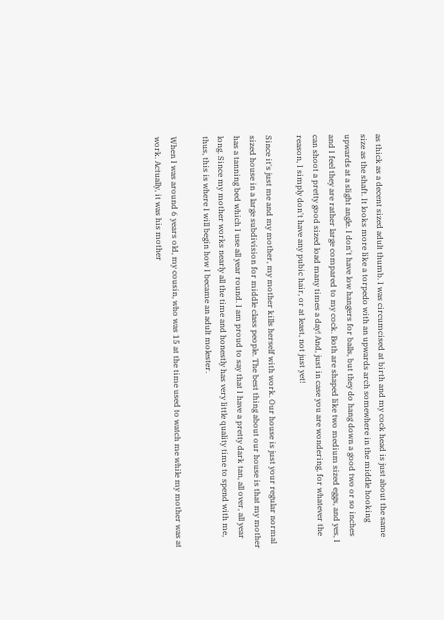as thick as a decent sized adult thumb. I was circumcised at birth and my cock head is just about the same size as the shaft. It looks more like a torpedo with an upwards arch somewhere in the middle hooking upwards at a slight angle. I don't have low hangers for balls, but they do hang down a good two or so inches and I feel they are rather large compared to my cock. Both are shaped like two medium sized eggs, and yes, I can shoot a pretty good sized load many times a day! And, just in case you are wondering, for whatever the reason, I simply don't have any pubic hair, or at least, not just yet!

Since it's just me and my mother, my mother kills herself with work. Our house is just your regular normal sized house in a large subdivision for middle class people. The best thing about our house is that my mother has a tanning bed which I use all year round. I am proud to say that I have a pretty dark tan, all over, all year long. Since my mother works nearly all the time and honestly has very little quality time to spend with me, thus, this is where I will begin how I became an adult molester.

When I was around 6 years old, my cousin, who was 15 at the time used to watch me while my mother was at work. Actually, it was his mother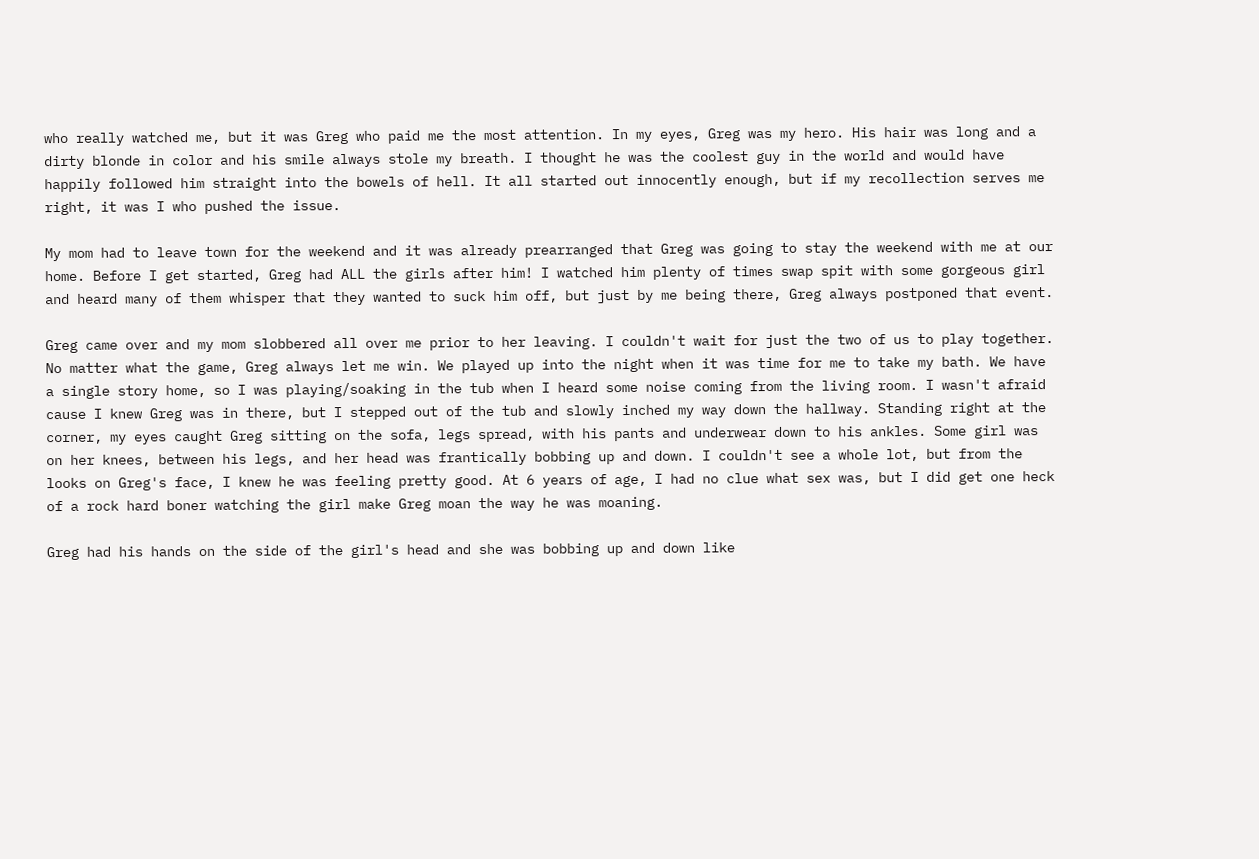who really watched me, but it was Greg who paid me the most attention. In my eyes, Greg was my hero. His hair was long and a dirty blonde in color and his smile always stole my breath. I thought he was the coolest guy in the world and would have happily followed him straight into the bowels of hell. It all started out innocently enough, but if my recollection serves me right, it was I who pushed the issue.

My mom had to leave town for the weekend and it was already prearranged that Greg was going to stay the weekend with me at our home. Before I get started, Greg had ALL the girls after him! I watched him plenty of times swap spit with some gorgeous girl and heard many of them whisper that they wanted to suck him off, but just by me being there, Greg always postponed that event.

Greg came over and my mom slobbered all over me prior to her leaving. I couldn't wait for just the two of us to play together. No matter what the game, Greg always let me win. We played up into the night when it was time for me to take my bath. We have a single story home, so I was playing/soaking in the tub when I heard some noise coming from the living room. I wasn't afraid cause I knew Greg was in there, but I stepped out of the tub and slowly inched my way down the hallway. Standing right at the corner, my eyes caught Greg sitting on the sofa, legs spread, with his pants and underwear down to his ankles. Some girl was on her knees, between his legs, and her head was frantically bobbing up and down. I couldn't see a whole lot, but from the looks on Greg's face, I knew he was feeling pretty good. At 6 years of age, I had no clue what sex was, but I did get one heck of a rock hard boner watching the girl make Greg moan the way he was moaning.

Greg had his hands on the side of the girl's head and she was bobbing up and down like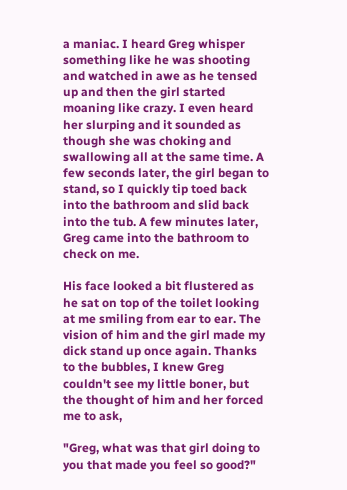a maniac. I heard Greg whisper something like he was shooting and watched in awe as he tensed up and then the girl started moaning like crazy. I even heard her slurping and it sounded as though she was choking and swallowing all at the same time. A few seconds later, the girl began to stand, so I quickly tip toed back into the bathroom and slid back into the tub. A few minutes later, Greg came into the bathroom to check on me.

His face looked a bit flustered as he sat on top of the toilet looking at me smiling from ear to ear. The vision of him and the girl made my dick stand up once again. Thanks to the bubbles, I knew Greg couldn't see my little boner, but the thought of him and her forced me to ask,

"Greg, what was that girl doing to you that made you feel so good?"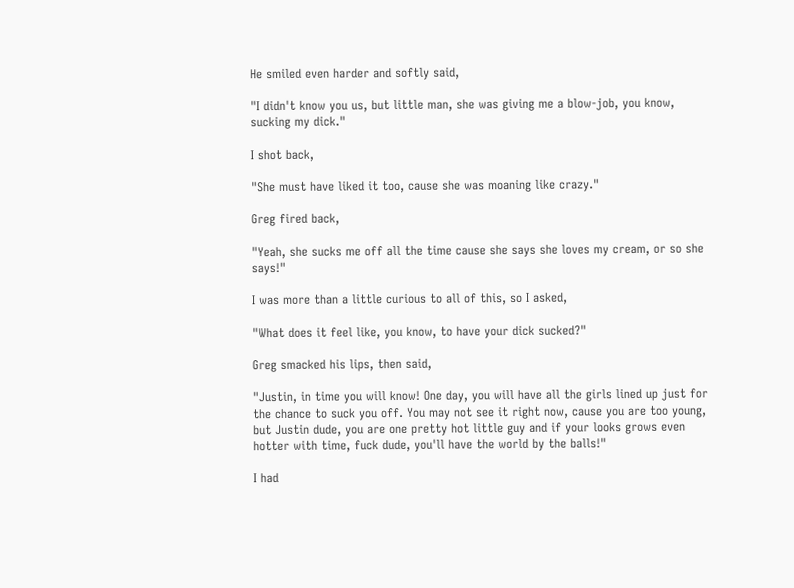He smiled even harder and softly said,

"I didn't know you us, but little man, she was giving me a blow-job, you know, sucking my dick."

I shot back,

"She must have liked it too, cause she was moaning like crazy."

Greg fired back,

"Yeah, she sucks me off all the time cause she says she loves my cream, or so she says!"

I was more than a little curious to all of this, so I asked,

"What does it feel like, you know, to have your dick sucked?"

Greg smacked his lips, then said,

"Justin, in time you will know! One day, you will have all the girls lined up just for the chance to suck you off. You may not see it right now, cause you are too young, but Justin dude, you are one pretty hot little guy and if your looks grows even hotter with time, fuck dude, you'll have the world by the balls!"

I had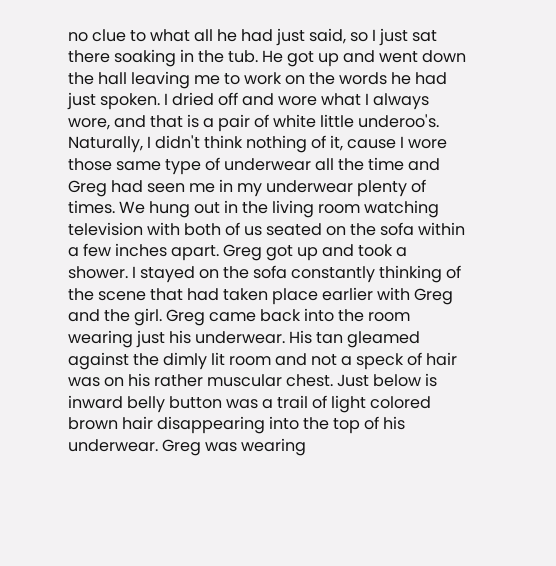no clue to what all he had just said, so I just sat there soaking in the tub. He got up and went down the hall leaving me to work on the words he had just spoken. I dried off and wore what I always wore, and that is a pair of white little underoo's. Naturally, I didn't think nothing of it, cause I wore those same type of underwear all the time and Greg had seen me in my underwear plenty of times. We hung out in the living room watching television with both of us seated on the sofa within a few inches apart. Greg got up and took a shower. I stayed on the sofa constantly thinking of the scene that had taken place earlier with Greg and the girl. Greg came back into the room wearing just his underwear. His tan gleamed against the dimly lit room and not a speck of hair was on his rather muscular chest. Just below is inward belly button was a trail of light colored brown hair disappearing into the top of his underwear. Greg was wearing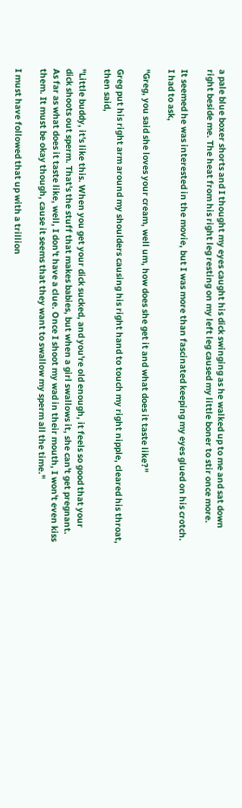a pale blue boxer shorts and I thought my eyes caught his dick swinging as he walked up to me and sat down right beside me. The heat from his right leg resting on my left leg caused my little boner to stir once more.

It seemed he was interested in the movie, but I was more than fascinated keeping my eyes glued on his crotch. I had to ask,

"Greg, you said she loves your cream, well um, how does she get it and what does it taste like?"

Greg put his right arm around my shoulders causing his right hand to touch my right nipple, cleared his throat, then said,

"Little buddy, it's like this. When you get your dick sucked, and you're old enough, it feels so good that your dick shoots out sperm. That's the stuff that makes babies, but when a girl swallows it, she can't get pregnant. As far as what does it taste like, well, I don't have a clue. Once I shoot my wad in their mouth, I won't even kiss them. It must be okay though, cause it seems that they want to swallow my sperm all the time."

I must have followed that up with a trillion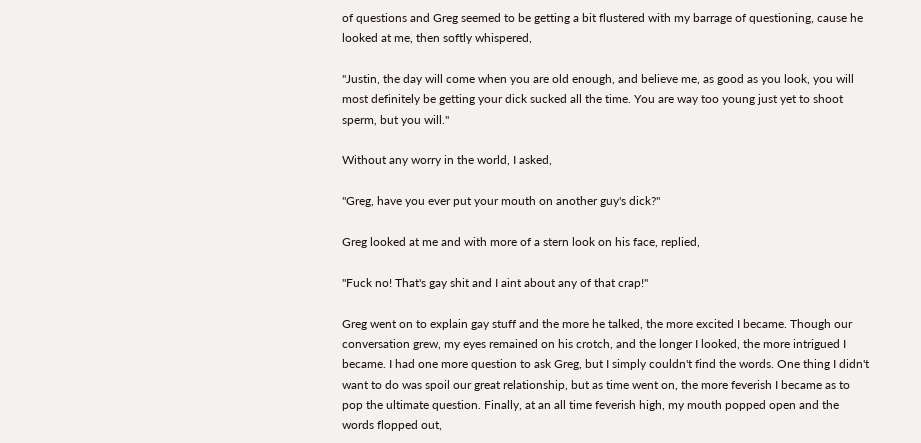of questions and Greg seemed to be getting a bit flustered with my barrage of questioning, cause he looked at me, then softly whispered,

"Justin, the day will come when you are old enough, and believe me, as good as you look, you will most definitely be getting your dick sucked all the time. You are way too young just yet to shoot sperm, but you will."

Without any worry in the world, I asked,

"Greg, have you ever put your mouth on another guy's dick?"

Greg looked at me and with more of a stern look on his face, replied,

"Fuck no! That's gay shit and I aint about any of that crap!"

Greg went on to explain gay stuff and the more he talked, the more excited I became. Though our conversation grew, my eyes remained on his crotch, and the longer I looked, the more intrigued I became. I had one more question to ask Greg, but I simply couldn't find the words. One thing I didn't want to do was spoil our great relationship, but as time went on, the more feverish I became as to pop the ultimate question. Finally, at an all time feverish high, my mouth popped open and the words flopped out,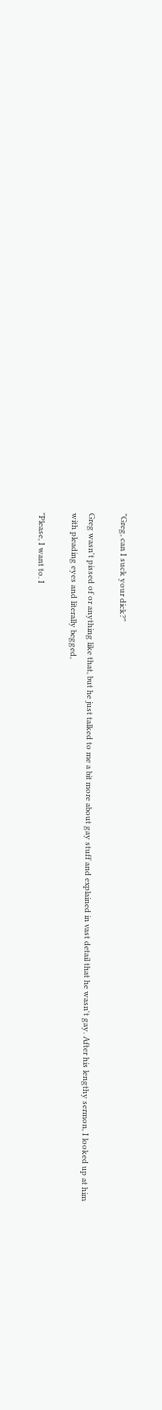"Greg, can I suck your dick?"

Greg wasn't pissed of or anything like that, but he just talked to me a bit more about gay stuff and explained in vast detail that he wasn't gay. After his lengthy sermon, I looked up at him with pleading eyes and literally begged,

"Please, I want to. I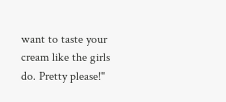want to taste your cream like the girls do. Pretty please!"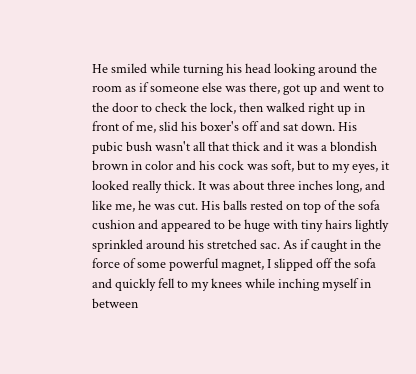He smiled while turning his head looking around the room as if someone else was there, got up and went to the door to check the lock, then walked right up in front of me, slid his boxer's off and sat down. His pubic bush wasn't all that thick and it was a blondish brown in color and his cock was soft, but to my eyes, it looked really thick. It was about three inches long, and like me, he was cut. His balls rested on top of the sofa cushion and appeared to be huge with tiny hairs lightly sprinkled around his stretched sac. As if caught in the force of some powerful magnet, I slipped off the sofa and quickly fell to my knees while inching myself in between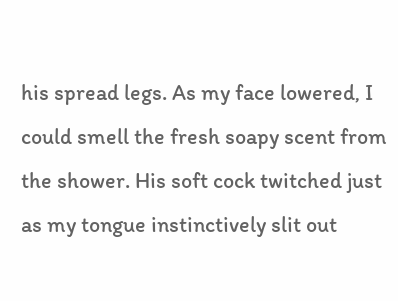his spread legs. As my face lowered, I could smell the fresh soapy scent from the shower. His soft cock twitched just as my tongue instinctively slit out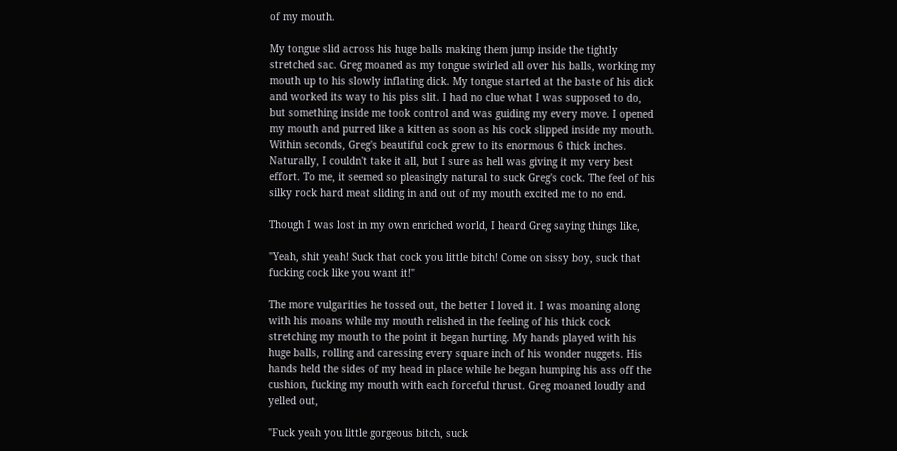of my mouth.

My tongue slid across his huge balls making them jump inside the tightly stretched sac. Greg moaned as my tongue swirled all over his balls, working my mouth up to his slowly inflating dick. My tongue started at the baste of his dick and worked its way to his piss slit. I had no clue what I was supposed to do, but something inside me took control and was guiding my every move. I opened my mouth and purred like a kitten as soon as his cock slipped inside my mouth. Within seconds, Greg's beautiful cock grew to its enormous 6 thick inches. Naturally, I couldn't take it all, but I sure as hell was giving it my very best effort. To me, it seemed so pleasingly natural to suck Greg's cock. The feel of his silky rock hard meat sliding in and out of my mouth excited me to no end.

Though I was lost in my own enriched world, I heard Greg saying things like,

"Yeah, shit yeah! Suck that cock you little bitch! Come on sissy boy, suck that fucking cock like you want it!"

The more vulgarities he tossed out, the better I loved it. I was moaning along with his moans while my mouth relished in the feeling of his thick cock stretching my mouth to the point it began hurting. My hands played with his huge balls, rolling and caressing every square inch of his wonder nuggets. His hands held the sides of my head in place while he began humping his ass off the cushion, fucking my mouth with each forceful thrust. Greg moaned loudly and yelled out,

"Fuck yeah you little gorgeous bitch, suck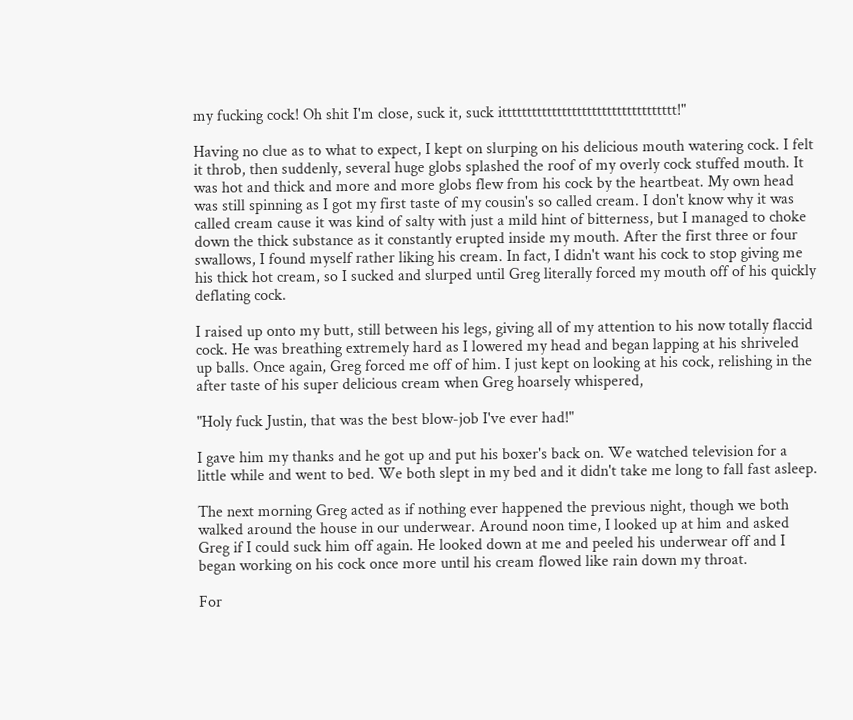my fucking cock! Oh shit I'm close, suck it, suck ittttttttttttttttttttttttttttttttttt!"

Having no clue as to what to expect, I kept on slurping on his delicious mouth watering cock. I felt it throb, then suddenly, several huge globs splashed the roof of my overly cock stuffed mouth. It was hot and thick and more and more globs flew from his cock by the heartbeat. My own head was still spinning as I got my first taste of my cousin's so called cream. I don't know why it was called cream cause it was kind of salty with just a mild hint of bitterness, but I managed to choke down the thick substance as it constantly erupted inside my mouth. After the first three or four swallows, I found myself rather liking his cream. In fact, I didn't want his cock to stop giving me his thick hot cream, so I sucked and slurped until Greg literally forced my mouth off of his quickly deflating cock.

I raised up onto my butt, still between his legs, giving all of my attention to his now totally flaccid cock. He was breathing extremely hard as I lowered my head and began lapping at his shriveled up balls. Once again, Greg forced me off of him. I just kept on looking at his cock, relishing in the after taste of his super delicious cream when Greg hoarsely whispered,

"Holy fuck Justin, that was the best blow-job I've ever had!"

I gave him my thanks and he got up and put his boxer's back on. We watched television for a little while and went to bed. We both slept in my bed and it didn't take me long to fall fast asleep.

The next morning Greg acted as if nothing ever happened the previous night, though we both walked around the house in our underwear. Around noon time, I looked up at him and asked Greg if I could suck him off again. He looked down at me and peeled his underwear off and I began working on his cock once more until his cream flowed like rain down my throat.

For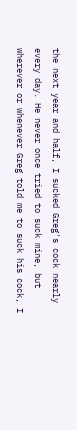the next year and half, I sucked Greg's cock nearly every day. He never once tried to suck mine, but wherever or whenever Greg told me to suck his cock, I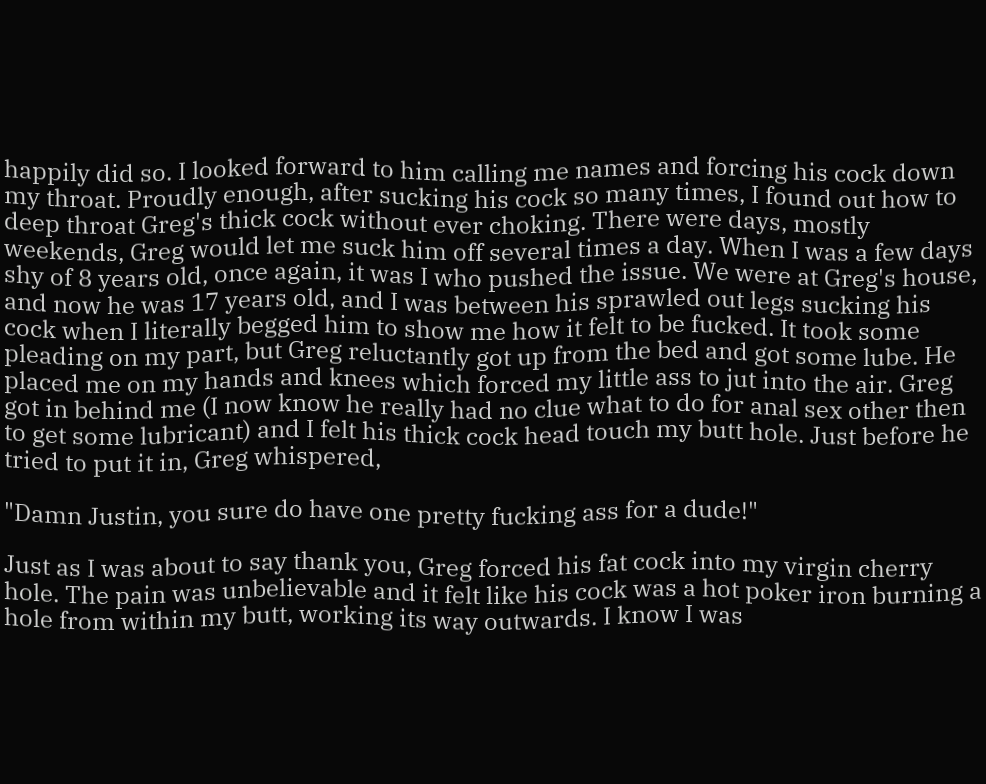happily did so. I looked forward to him calling me names and forcing his cock down my throat. Proudly enough, after sucking his cock so many times, I found out how to deep throat Greg's thick cock without ever choking. There were days, mostly weekends, Greg would let me suck him off several times a day. When I was a few days shy of 8 years old, once again, it was I who pushed the issue. We were at Greg's house, and now he was 17 years old, and I was between his sprawled out legs sucking his cock when I literally begged him to show me how it felt to be fucked. It took some pleading on my part, but Greg reluctantly got up from the bed and got some lube. He placed me on my hands and knees which forced my little ass to jut into the air. Greg got in behind me (I now know he really had no clue what to do for anal sex other then to get some lubricant) and I felt his thick cock head touch my butt hole. Just before he tried to put it in, Greg whispered,

"Damn Justin, you sure do have one pretty fucking ass for a dude!"

Just as I was about to say thank you, Greg forced his fat cock into my virgin cherry hole. The pain was unbelievable and it felt like his cock was a hot poker iron burning a hole from within my butt, working its way outwards. I know I was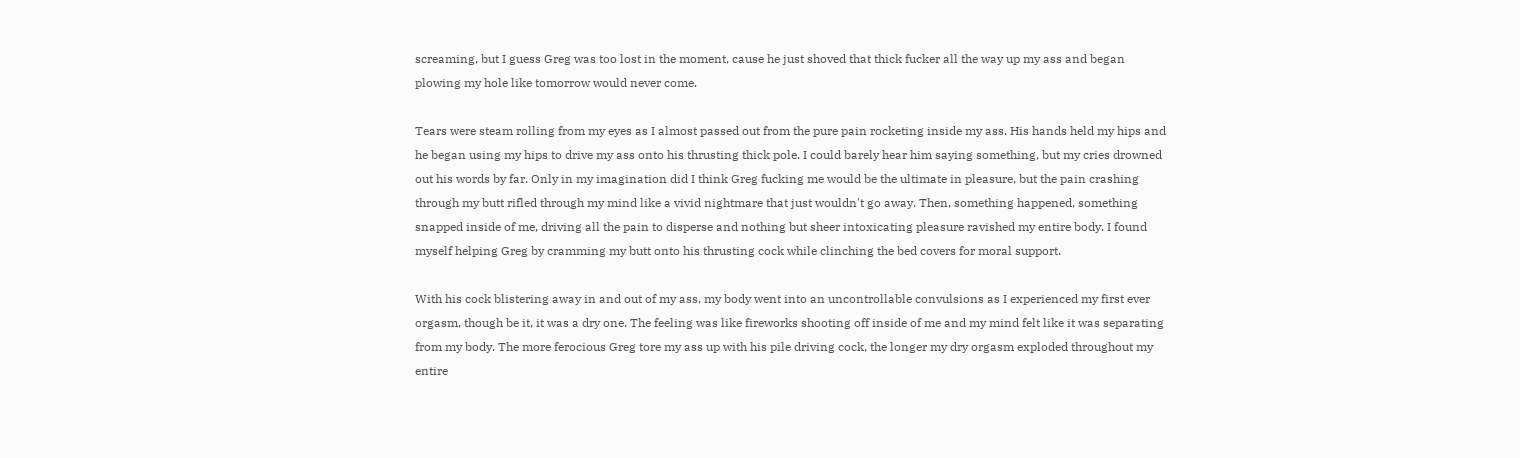screaming, but I guess Greg was too lost in the moment, cause he just shoved that thick fucker all the way up my ass and began plowing my hole like tomorrow would never come.

Tears were steam rolling from my eyes as I almost passed out from the pure pain rocketing inside my ass. His hands held my hips and he began using my hips to drive my ass onto his thrusting thick pole. I could barely hear him saying something, but my cries drowned out his words by far. Only in my imagination did I think Greg fucking me would be the ultimate in pleasure, but the pain crashing through my butt rifled through my mind like a vivid nightmare that just wouldn't go away. Then, something happened, something snapped inside of me, driving all the pain to disperse and nothing but sheer intoxicating pleasure ravished my entire body. I found myself helping Greg by cramming my butt onto his thrusting cock while clinching the bed covers for moral support.

With his cock blistering away in and out of my ass, my body went into an uncontrollable convulsions as I experienced my first ever orgasm, though be it, it was a dry one. The feeling was like fireworks shooting off inside of me and my mind felt like it was separating from my body. The more ferocious Greg tore my ass up with his pile driving cock, the longer my dry orgasm exploded throughout my entire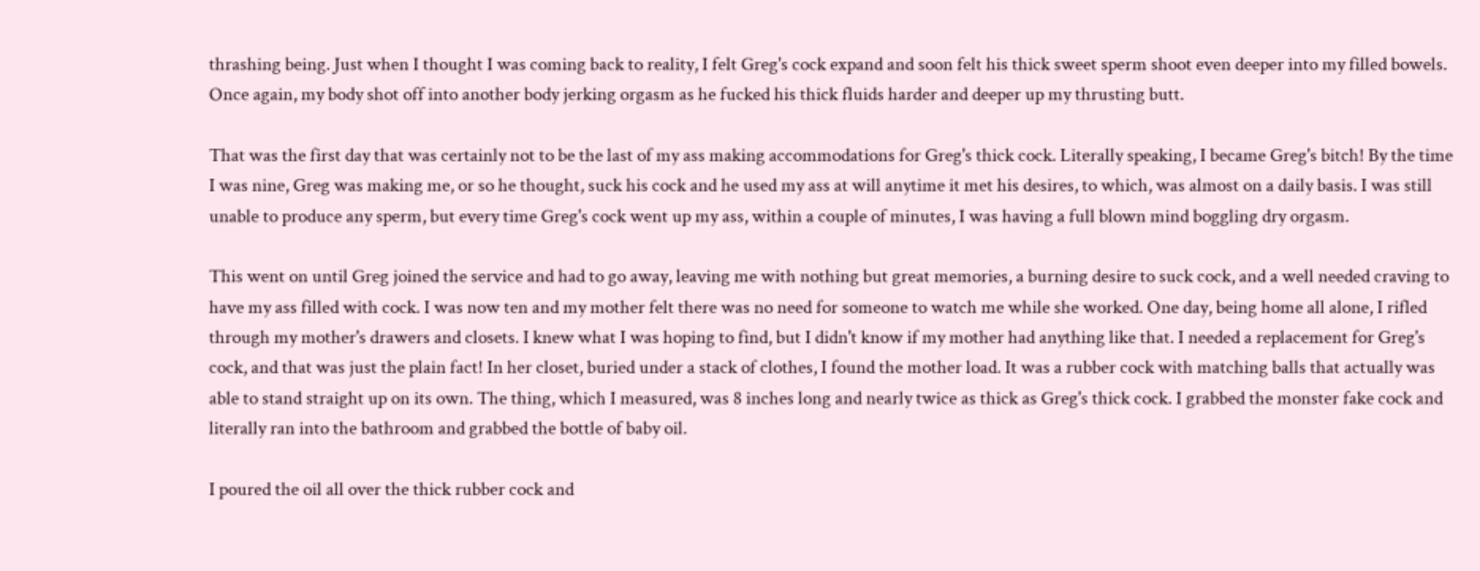thrashing being. Just when I thought I was coming back to reality, I felt Greg's cock expand and soon felt his thick sweet sperm shoot even deeper into my filled bowels. Once again, my body shot off into another body jerking orgasm as he fucked his thick fluids harder and deeper up my thrusting butt.

That was the first day that was certainly not to be the last of my ass making accommodations for Greg's thick cock. Literally speaking, I became Greg's bitch! By the time I was nine, Greg was making me, or so he thought, suck his cock and he used my ass at will anytime it met his desires, to which, was almost on a daily basis. I was still unable to produce any sperm, but every time Greg's cock went up my ass, within a couple of minutes, I was having a full blown mind boggling dry orgasm.

This went on until Greg joined the service and had to go away, leaving me with nothing but great memories, a burning desire to suck cock, and a well needed craving to have my ass filled with cock. I was now ten and my mother felt there was no need for someone to watch me while she worked. One day, being home all alone, I rifled through my mother's drawers and closets. I knew what I was hoping to find, but I didn't know if my mother had anything like that. I needed a replacement for Greg's cock, and that was just the plain fact! In her closet, buried under a stack of clothes, I found the mother load. It was a rubber cock with matching balls that actually was able to stand straight up on its own. The thing, which I measured, was 8 inches long and nearly twice as thick as Greg's thick cock. I grabbed the monster fake cock and literally ran into the bathroom and grabbed the bottle of baby oil.

I poured the oil all over the thick rubber cock and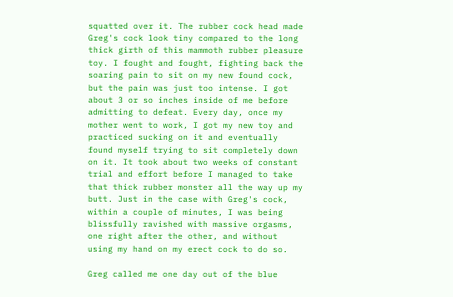squatted over it. The rubber cock head made Greg's cock look tiny compared to the long thick girth of this mammoth rubber pleasure toy. I fought and fought, fighting back the soaring pain to sit on my new found cock, but the pain was just too intense. I got about 3 or so inches inside of me before admitting to defeat. Every day, once my mother went to work, I got my new toy and practiced sucking on it and eventually found myself trying to sit completely down on it. It took about two weeks of constant trial and effort before I managed to take that thick rubber monster all the way up my butt. Just in the case with Greg's cock, within a couple of minutes, I was being blissfully ravished with massive orgasms, one right after the other, and without using my hand on my erect cock to do so.

Greg called me one day out of the blue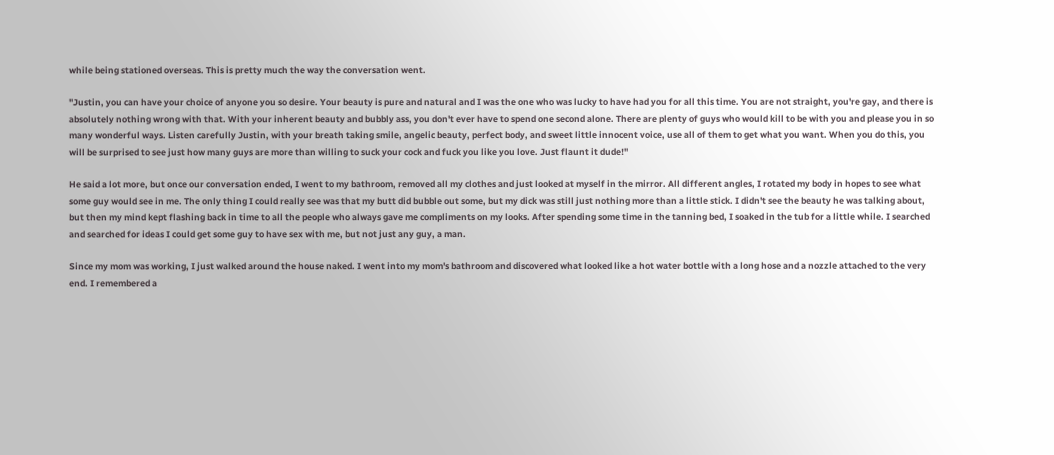while being stationed overseas. This is pretty much the way the conversation went.

"Justin, you can have your choice of anyone you so desire. Your beauty is pure and natural and I was the one who was lucky to have had you for all this time. You are not straight, you're gay, and there is absolutely nothing wrong with that. With your inherent beauty and bubbly ass, you don't ever have to spend one second alone. There are plenty of guys who would kill to be with you and please you in so many wonderful ways. Listen carefully Justin, with your breath taking smile, angelic beauty, perfect body, and sweet little innocent voice, use all of them to get what you want. When you do this, you will be surprised to see just how many guys are more than willing to suck your cock and fuck you like you love. Just flaunt it dude!"

He said a lot more, but once our conversation ended, I went to my bathroom, removed all my clothes and just looked at myself in the mirror. All different angles, I rotated my body in hopes to see what some guy would see in me. The only thing I could really see was that my butt did bubble out some, but my dick was still just nothing more than a little stick. I didn't see the beauty he was talking about, but then my mind kept flashing back in time to all the people who always gave me compliments on my looks. After spending some time in the tanning bed, I soaked in the tub for a little while. I searched and searched for ideas I could get some guy to have sex with me, but not just any guy, a man.

Since my mom was working, I just walked around the house naked. I went into my mom's bathroom and discovered what looked like a hot water bottle with a long hose and a nozzle attached to the very end. I remembered a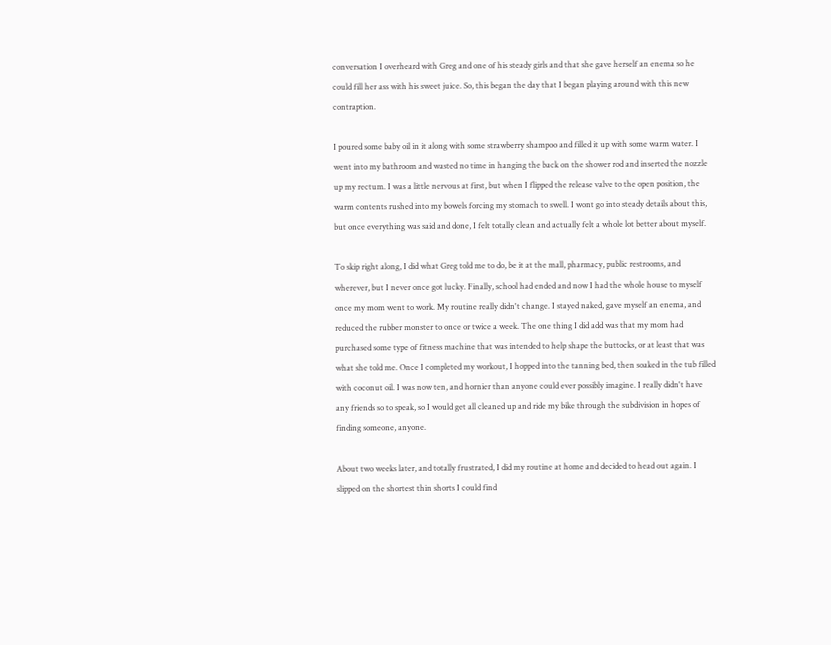conversation I overheard with Greg and one of his steady girls and that she gave herself an enema so he could fill her ass with his sweet juice. So, this began the day that I began playing around with this new contraption.

I poured some baby oil in it along with some strawberry shampoo and filled it up with some warm water. I went into my bathroom and wasted no time in hanging the back on the shower rod and inserted the nozzle up my rectum. I was a little nervous at first, but when I flipped the release valve to the open position, the warm contents rushed into my bowels forcing my stomach to swell. I wont go into steady details about this, but once everything was said and done, I felt totally clean and actually felt a whole lot better about myself.

To skip right along, I did what Greg told me to do, be it at the mall, pharmacy, public restrooms, and wherever, but I never once got lucky. Finally, school had ended and now I had the whole house to myself once my mom went to work. My routine really didn't change. I stayed naked, gave myself an enema, and reduced the rubber monster to once or twice a week. The one thing I did add was that my mom had purchased some type of fitness machine that was intended to help shape the buttocks, or at least that was what she told me. Once I completed my workout, I hopped into the tanning bed, then soaked in the tub filled with coconut oil. I was now ten, and hornier than anyone could ever possibly imagine. I really didn't have any friends so to speak, so I would get all cleaned up and ride my bike through the subdivision in hopes of finding someone, anyone.

About two weeks later, and totally frustrated, I did my routine at home and decided to head out again. I slipped on the shortest thin shorts I could find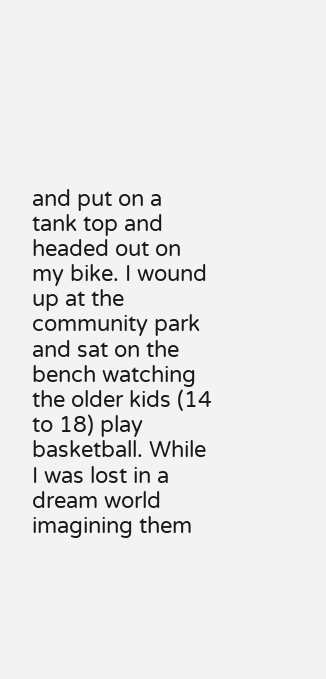and put on a tank top and headed out on my bike. I wound up at the community park and sat on the bench watching the older kids (14 to 18) play basketball. While I was lost in a dream world imagining them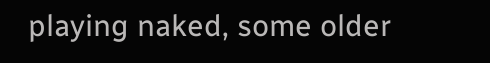playing naked, some older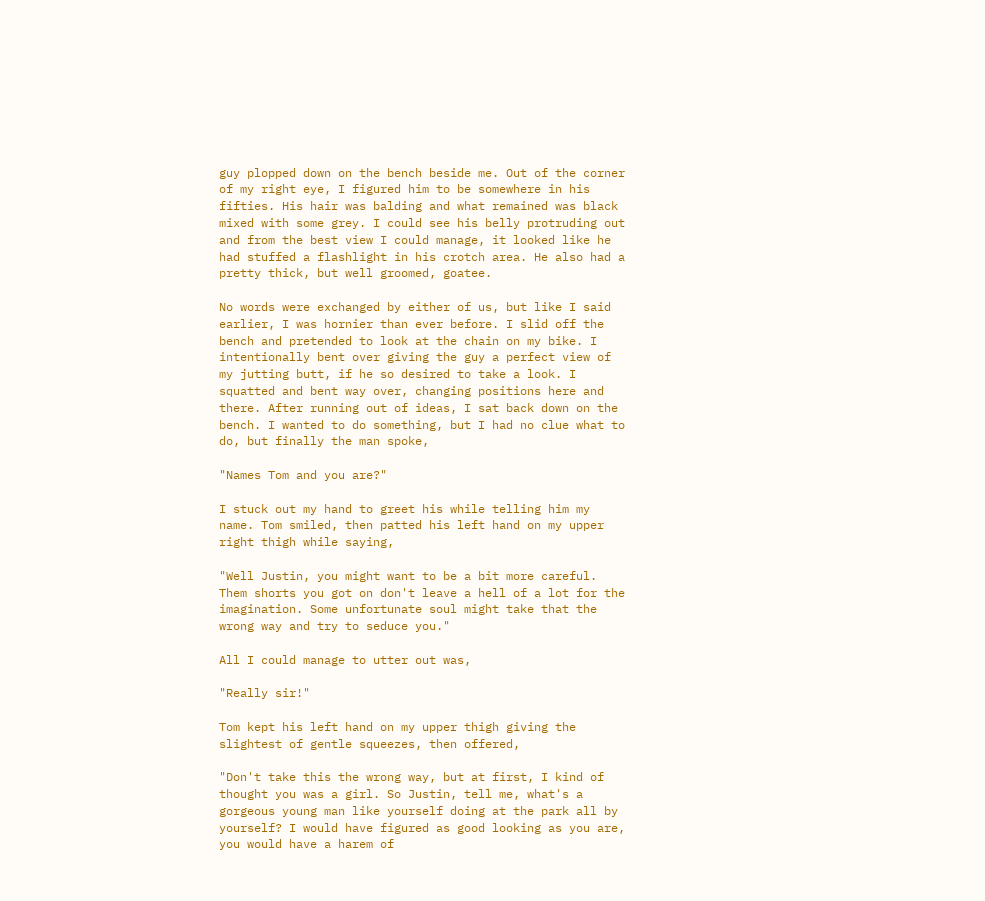guy plopped down on the bench beside me. Out of the corner of my right eye, I figured him to be somewhere in his fifties. His hair was balding and what remained was black mixed with some grey. I could see his belly protruding out and from the best view I could manage, it looked like he had stuffed a flashlight in his crotch area. He also had a pretty thick, but well groomed, goatee.

No words were exchanged by either of us, but like I said earlier, I was hornier than ever before. I slid off the bench and pretended to look at the chain on my bike. I intentionally bent over giving the guy a perfect view of my jutting butt, if he so desired to take a look. I squatted and bent way over, changing positions here and there. After running out of ideas, I sat back down on the bench. I wanted to do something, but I had no clue what to do, but finally the man spoke,

"Names Tom and you are?"

I stuck out my hand to greet his while telling him my name. Tom smiled, then patted his left hand on my upper right thigh while saying,

"Well Justin, you might want to be a bit more careful. Them shorts you got on don't leave a hell of a lot for the imagination. Some unfortunate soul might take that the wrong way and try to seduce you."

All I could manage to utter out was,

"Really sir!"

Tom kept his left hand on my upper thigh giving the slightest of gentle squeezes, then offered,

"Don't take this the wrong way, but at first, I kind of thought you was a girl. So Justin, tell me, what's a gorgeous young man like yourself doing at the park all by yourself? I would have figured as good looking as you are, you would have a harem of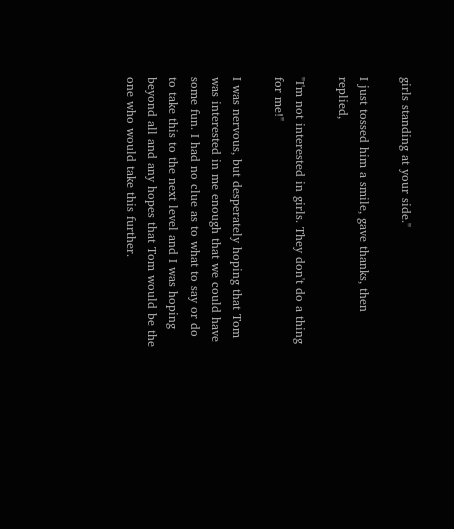girls standing at your side."

I just tossed him a smile, gave thanks, then replied,

"I'm not interested in girls. They don't do a thing for me!"

I was nervous, but desperately hoping that Tom was interested in me enough that we could have some fun. I had no clue as to what to say or do to take this to the next level and I was hoping beyond all and any hopes that Tom would be the one who would take this further.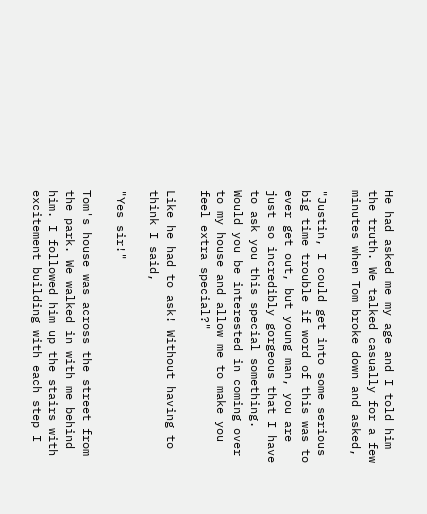He had asked me my age and I told him the truth. We talked casually for a few minutes when Tom broke down and asked,

"Justin, I could get into some serious big time trouble if word of this was to ever get out, but young man, you are just so incredibly gorgeous that I have to ask you this special something. Would you be interested in coming over to my house and allow me to make you feel extra special?"

Like he had to ask! Without having to think I said,

"Yes sir!"

Tom's house was across the street from the park. We walked in with me behind him. I followed him up the stairs with excitement building with each step I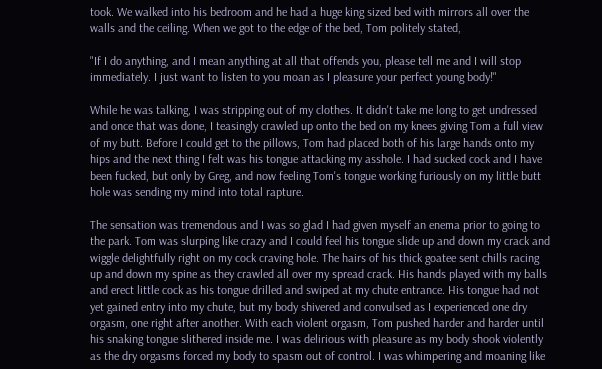took. We walked into his bedroom and he had a huge king sized bed with mirrors all over the walls and the ceiling. When we got to the edge of the bed, Tom politely stated,

"If I do anything, and I mean anything at all that offends you, please tell me and I will stop immediately. I just want to listen to you moan as I pleasure your perfect young body!"

While he was talking, I was stripping out of my clothes. It didn't take me long to get undressed and once that was done, I teasingly crawled up onto the bed on my knees giving Tom a full view of my butt. Before I could get to the pillows, Tom had placed both of his large hands onto my hips and the next thing I felt was his tongue attacking my asshole. I had sucked cock and I have been fucked, but only by Greg, and now feeling Tom's tongue working furiously on my little butt hole was sending my mind into total rapture.

The sensation was tremendous and I was so glad I had given myself an enema prior to going to the park. Tom was slurping like crazy and I could feel his tongue slide up and down my crack and wiggle delightfully right on my cock craving hole. The hairs of his thick goatee sent chills racing up and down my spine as they crawled all over my spread crack. His hands played with my balls and erect little cock as his tongue drilled and swiped at my chute entrance. His tongue had not yet gained entry into my chute, but my body shivered and convulsed as I experienced one dry orgasm, one right after another. With each violent orgasm, Tom pushed harder and harder until his snaking tongue slithered inside me. I was delirious with pleasure as my body shook violently as the dry orgasms forced my body to spasm out of control. I was whimpering and moaning like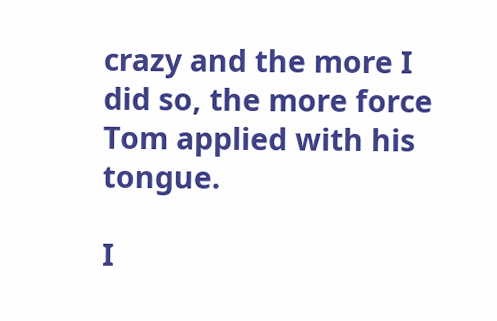crazy and the more I did so, the more force Tom applied with his tongue.

I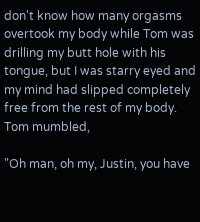don't know how many orgasms overtook my body while Tom was drilling my butt hole with his tongue, but I was starry eyed and my mind had slipped completely free from the rest of my body. Tom mumbled,

"Oh man, oh my, Justin, you have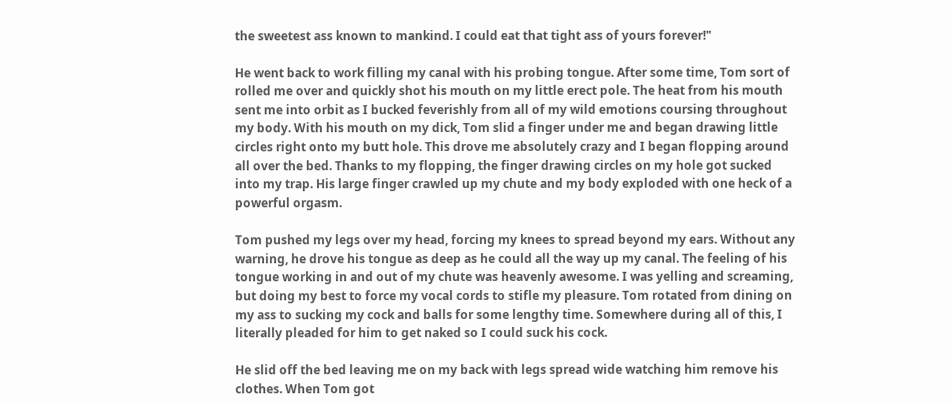the sweetest ass known to mankind. I could eat that tight ass of yours forever!"

He went back to work filling my canal with his probing tongue. After some time, Tom sort of rolled me over and quickly shot his mouth on my little erect pole. The heat from his mouth sent me into orbit as I bucked feverishly from all of my wild emotions coursing throughout my body. With his mouth on my dick, Tom slid a finger under me and began drawing little circles right onto my butt hole. This drove me absolutely crazy and I began flopping around all over the bed. Thanks to my flopping, the finger drawing circles on my hole got sucked into my trap. His large finger crawled up my chute and my body exploded with one heck of a powerful orgasm.

Tom pushed my legs over my head, forcing my knees to spread beyond my ears. Without any warning, he drove his tongue as deep as he could all the way up my canal. The feeling of his tongue working in and out of my chute was heavenly awesome. I was yelling and screaming, but doing my best to force my vocal cords to stifle my pleasure. Tom rotated from dining on my ass to sucking my cock and balls for some lengthy time. Somewhere during all of this, I literally pleaded for him to get naked so I could suck his cock.

He slid off the bed leaving me on my back with legs spread wide watching him remove his clothes. When Tom got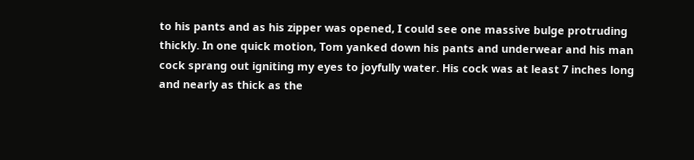to his pants and as his zipper was opened, I could see one massive bulge protruding thickly. In one quick motion, Tom yanked down his pants and underwear and his man cock sprang out igniting my eyes to joyfully water. His cock was at least 7 inches long and nearly as thick as the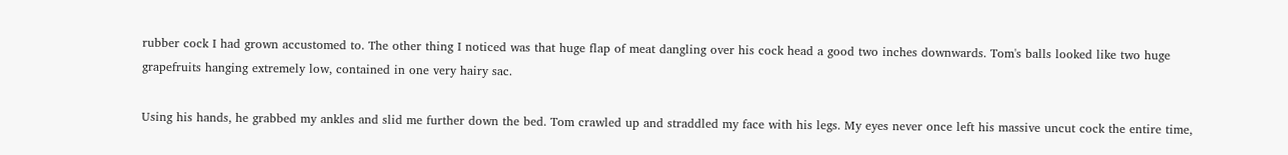rubber cock I had grown accustomed to. The other thing I noticed was that huge flap of meat dangling over his cock head a good two inches downwards. Tom's balls looked like two huge grapefruits hanging extremely low, contained in one very hairy sac.

Using his hands, he grabbed my ankles and slid me further down the bed. Tom crawled up and straddled my face with his legs. My eyes never once left his massive uncut cock the entire time,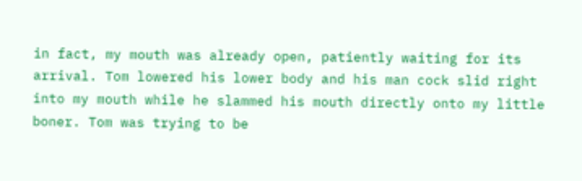in fact, my mouth was already open, patiently waiting for its arrival. Tom lowered his lower body and his man cock slid right into my mouth while he slammed his mouth directly onto my little boner. Tom was trying to be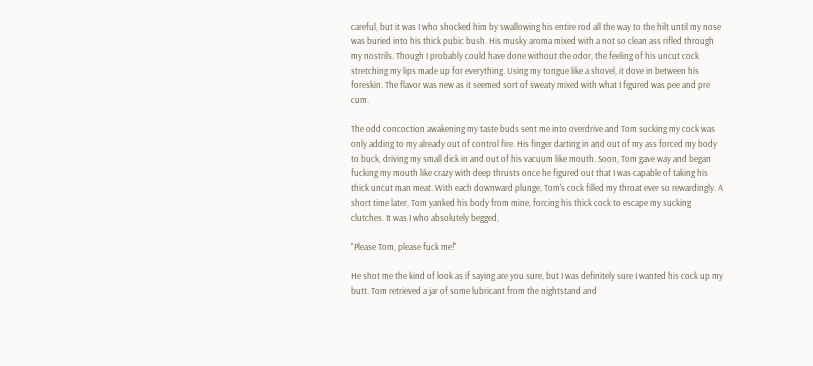careful, but it was I who shocked him by swallowing his entire rod all the way to the hilt until my nose was buried into his thick pubic bush. His musky aroma mixed with a not so clean ass rifled through my nostrils. Though I probably could have done without the odor, the feeling of his uncut cock stretching my lips made up for everything. Using my tongue like a shovel, it dove in between his foreskin. The flavor was new as it seemed sort of sweaty mixed with what I figured was pee and pre cum.

The odd concoction awakening my taste buds sent me into overdrive and Tom sucking my cock was only adding to my already out of control fire. His finger darting in and out of my ass forced my body to buck, driving my small dick in and out of his vacuum like mouth. Soon, Tom gave way and began fucking my mouth like crazy with deep thrusts once he figured out that I was capable of taking his thick uncut man meat. With each downward plunge, Tom's cock filled my throat ever so rewardingly. A short time later, Tom yanked his body from mine, forcing his thick cock to escape my sucking clutches. It was I who absolutely begged,

"Please Tom, please fuck me!"

He shot me the kind of look as if saying are you sure, but I was definitely sure I wanted his cock up my butt. Tom retrieved a jar of some lubricant from the nightstand and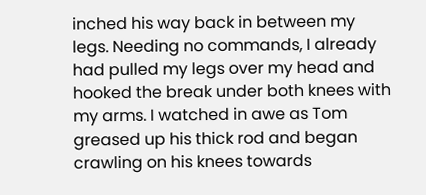inched his way back in between my legs. Needing no commands, I already had pulled my legs over my head and hooked the break under both knees with my arms. I watched in awe as Tom greased up his thick rod and began crawling on his knees towards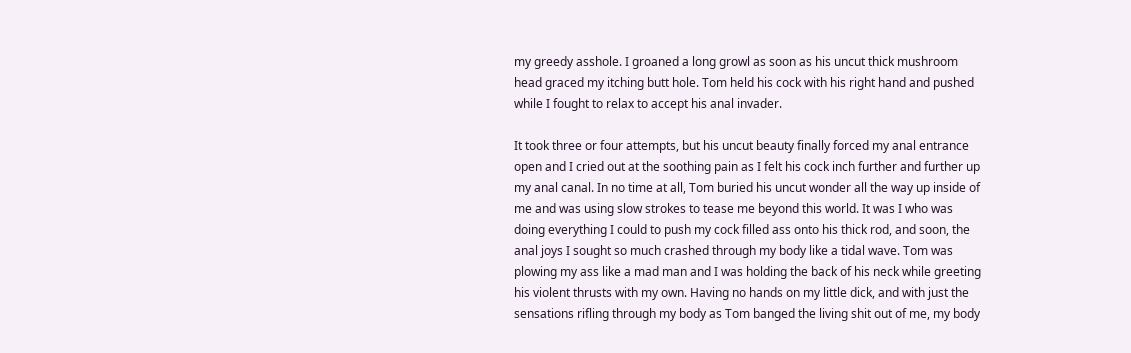my greedy asshole. I groaned a long growl as soon as his uncut thick mushroom head graced my itching butt hole. Tom held his cock with his right hand and pushed while I fought to relax to accept his anal invader.

It took three or four attempts, but his uncut beauty finally forced my anal entrance open and I cried out at the soothing pain as I felt his cock inch further and further up my anal canal. In no time at all, Tom buried his uncut wonder all the way up inside of me and was using slow strokes to tease me beyond this world. It was I who was doing everything I could to push my cock filled ass onto his thick rod, and soon, the anal joys I sought so much crashed through my body like a tidal wave. Tom was plowing my ass like a mad man and I was holding the back of his neck while greeting his violent thrusts with my own. Having no hands on my little dick, and with just the sensations rifling through my body as Tom banged the living shit out of me, my body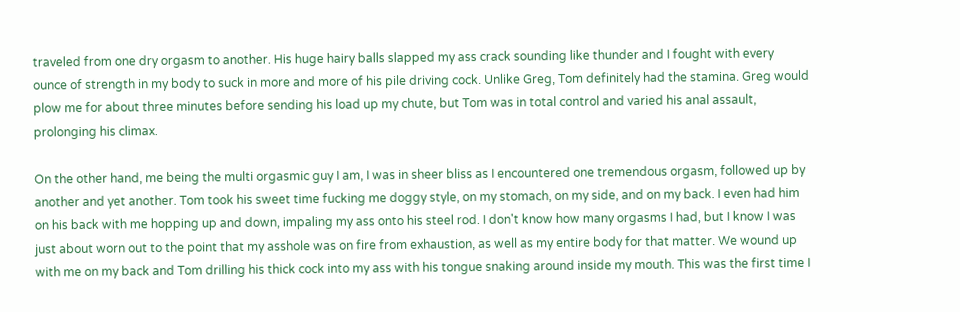traveled from one dry orgasm to another. His huge hairy balls slapped my ass crack sounding like thunder and I fought with every ounce of strength in my body to suck in more and more of his pile driving cock. Unlike Greg, Tom definitely had the stamina. Greg would plow me for about three minutes before sending his load up my chute, but Tom was in total control and varied his anal assault, prolonging his climax.

On the other hand, me being the multi orgasmic guy I am, I was in sheer bliss as I encountered one tremendous orgasm, followed up by another and yet another. Tom took his sweet time fucking me doggy style, on my stomach, on my side, and on my back. I even had him on his back with me hopping up and down, impaling my ass onto his steel rod. I don't know how many orgasms I had, but I know I was just about worn out to the point that my asshole was on fire from exhaustion, as well as my entire body for that matter. We wound up with me on my back and Tom drilling his thick cock into my ass with his tongue snaking around inside my mouth. This was the first time I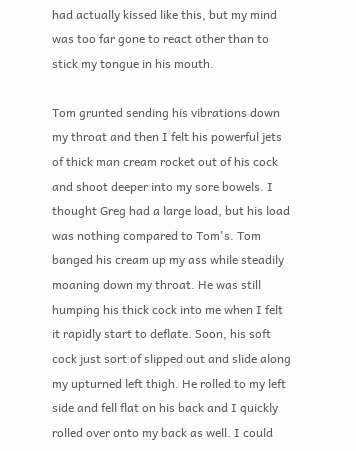had actually kissed like this, but my mind was too far gone to react other than to stick my tongue in his mouth.

Tom grunted sending his vibrations down my throat and then I felt his powerful jets of thick man cream rocket out of his cock and shoot deeper into my sore bowels. I thought Greg had a large load, but his load was nothing compared to Tom's. Tom banged his cream up my ass while steadily moaning down my throat. He was still humping his thick cock into me when I felt it rapidly start to deflate. Soon, his soft cock just sort of slipped out and slide along my upturned left thigh. He rolled to my left side and fell flat on his back and I quickly rolled over onto my back as well. I could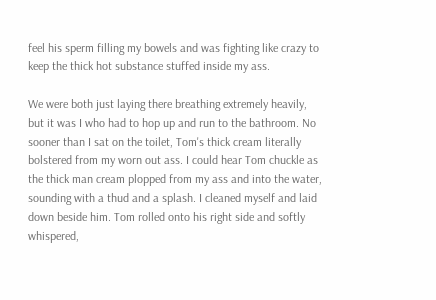feel his sperm filling my bowels and was fighting like crazy to keep the thick hot substance stuffed inside my ass.

We were both just laying there breathing extremely heavily, but it was I who had to hop up and run to the bathroom. No sooner than I sat on the toilet, Tom's thick cream literally bolstered from my worn out ass. I could hear Tom chuckle as the thick man cream plopped from my ass and into the water, sounding with a thud and a splash. I cleaned myself and laid down beside him. Tom rolled onto his right side and softly whispered,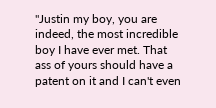"Justin my boy, you are indeed, the most incredible boy I have ever met. That ass of yours should have a patent on it and I can't even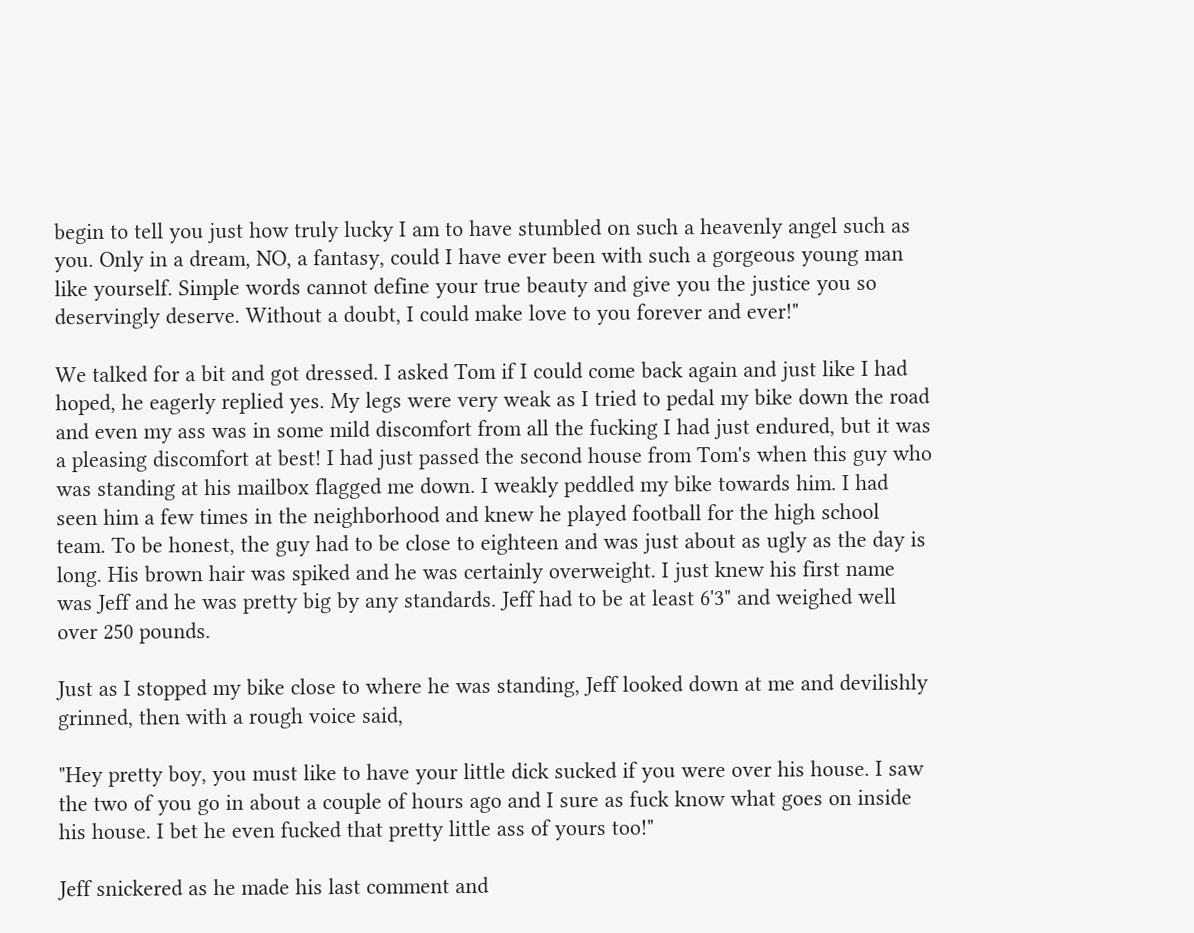begin to tell you just how truly lucky I am to have stumbled on such a heavenly angel such as you. Only in a dream, NO, a fantasy, could I have ever been with such a gorgeous young man like yourself. Simple words cannot define your true beauty and give you the justice you so deservingly deserve. Without a doubt, I could make love to you forever and ever!"

We talked for a bit and got dressed. I asked Tom if I could come back again and just like I had hoped, he eagerly replied yes. My legs were very weak as I tried to pedal my bike down the road and even my ass was in some mild discomfort from all the fucking I had just endured, but it was a pleasing discomfort at best! I had just passed the second house from Tom's when this guy who was standing at his mailbox flagged me down. I weakly peddled my bike towards him. I had seen him a few times in the neighborhood and knew he played football for the high school team. To be honest, the guy had to be close to eighteen and was just about as ugly as the day is long. His brown hair was spiked and he was certainly overweight. I just knew his first name was Jeff and he was pretty big by any standards. Jeff had to be at least 6'3" and weighed well over 250 pounds.

Just as I stopped my bike close to where he was standing, Jeff looked down at me and devilishly grinned, then with a rough voice said,

"Hey pretty boy, you must like to have your little dick sucked if you were over his house. I saw the two of you go in about a couple of hours ago and I sure as fuck know what goes on inside his house. I bet he even fucked that pretty little ass of yours too!"

Jeff snickered as he made his last comment and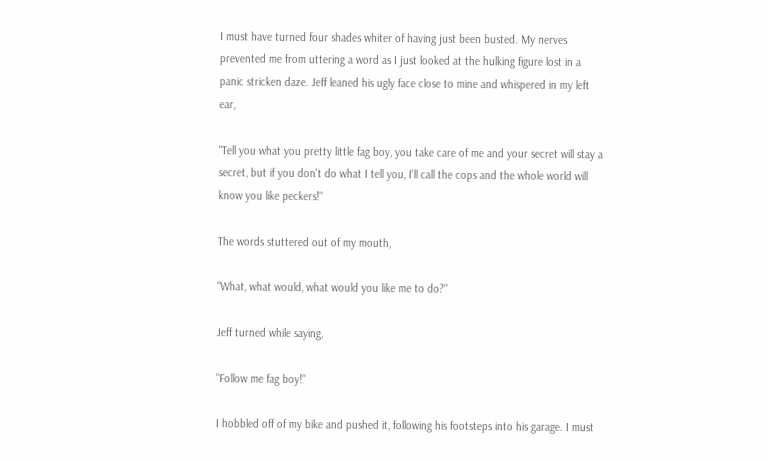I must have turned four shades whiter of having just been busted. My nerves prevented me from uttering a word as I just looked at the hulking figure lost in a panic stricken daze. Jeff leaned his ugly face close to mine and whispered in my left ear,

"Tell you what you pretty little fag boy, you take care of me and your secret will stay a secret, but if you don't do what I tell you, I'll call the cops and the whole world will know you like peckers!"

The words stuttered out of my mouth,

"What, what would, what would you like me to do?"

Jeff turned while saying,

"Follow me fag boy!"

I hobbled off of my bike and pushed it, following his footsteps into his garage. I must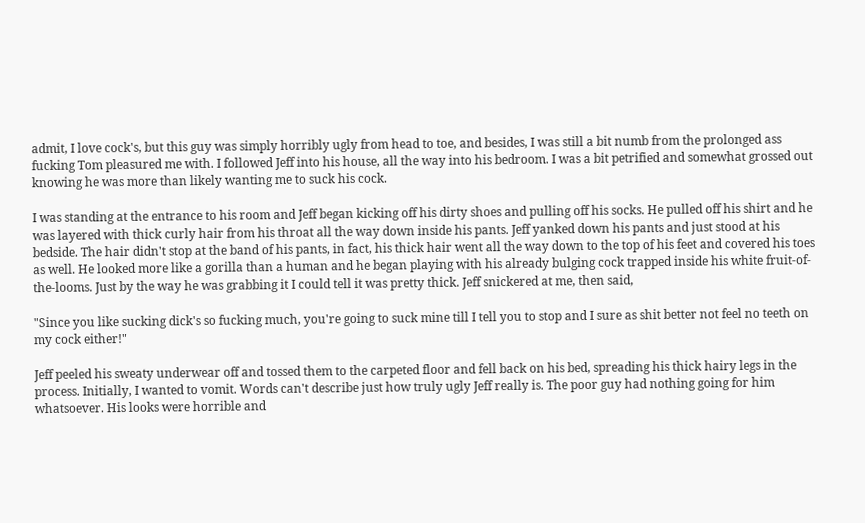admit, I love cock's, but this guy was simply horribly ugly from head to toe, and besides, I was still a bit numb from the prolonged ass fucking Tom pleasured me with. I followed Jeff into his house, all the way into his bedroom. I was a bit petrified and somewhat grossed out knowing he was more than likely wanting me to suck his cock.

I was standing at the entrance to his room and Jeff began kicking off his dirty shoes and pulling off his socks. He pulled off his shirt and he was layered with thick curly hair from his throat all the way down inside his pants. Jeff yanked down his pants and just stood at his bedside. The hair didn't stop at the band of his pants, in fact, his thick hair went all the way down to the top of his feet and covered his toes as well. He looked more like a gorilla than a human and he began playing with his already bulging cock trapped inside his white fruit-of-the-looms. Just by the way he was grabbing it I could tell it was pretty thick. Jeff snickered at me, then said,

"Since you like sucking dick's so fucking much, you're going to suck mine till I tell you to stop and I sure as shit better not feel no teeth on my cock either!"

Jeff peeled his sweaty underwear off and tossed them to the carpeted floor and fell back on his bed, spreading his thick hairy legs in the process. Initially, I wanted to vomit. Words can't describe just how truly ugly Jeff really is. The poor guy had nothing going for him whatsoever. His looks were horrible and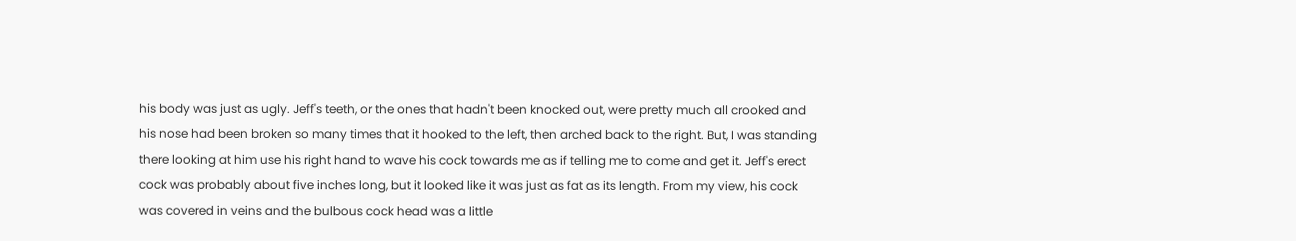his body was just as ugly. Jeff's teeth, or the ones that hadn't been knocked out, were pretty much all crooked and his nose had been broken so many times that it hooked to the left, then arched back to the right. But, I was standing there looking at him use his right hand to wave his cock towards me as if telling me to come and get it. Jeff's erect cock was probably about five inches long, but it looked like it was just as fat as its length. From my view, his cock was covered in veins and the bulbous cock head was a little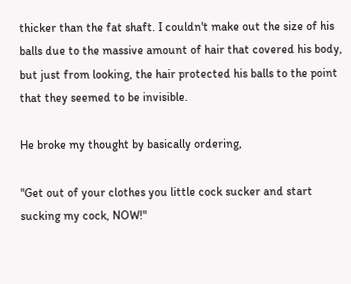thicker than the fat shaft. I couldn't make out the size of his balls due to the massive amount of hair that covered his body, but just from looking, the hair protected his balls to the point that they seemed to be invisible.

He broke my thought by basically ordering,

"Get out of your clothes you little cock sucker and start sucking my cock, NOW!"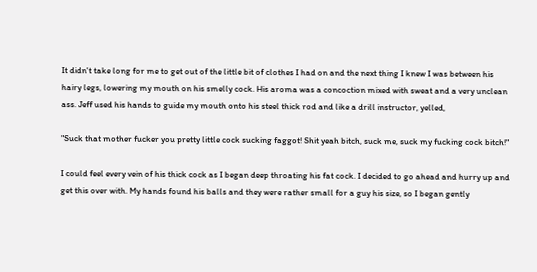It didn't take long for me to get out of the little bit of clothes I had on and the next thing I knew I was between his hairy legs, lowering my mouth on his smelly cock. His aroma was a concoction mixed with sweat and a very unclean ass. Jeff used his hands to guide my mouth onto his steel thick rod and like a drill instructor, yelled,

"Suck that mother fucker you pretty little cock sucking faggot! Shit yeah bitch, suck me, suck my fucking cock bitch!"

I could feel every vein of his thick cock as I began deep throating his fat cock. I decided to go ahead and hurry up and get this over with. My hands found his balls and they were rather small for a guy his size, so I began gently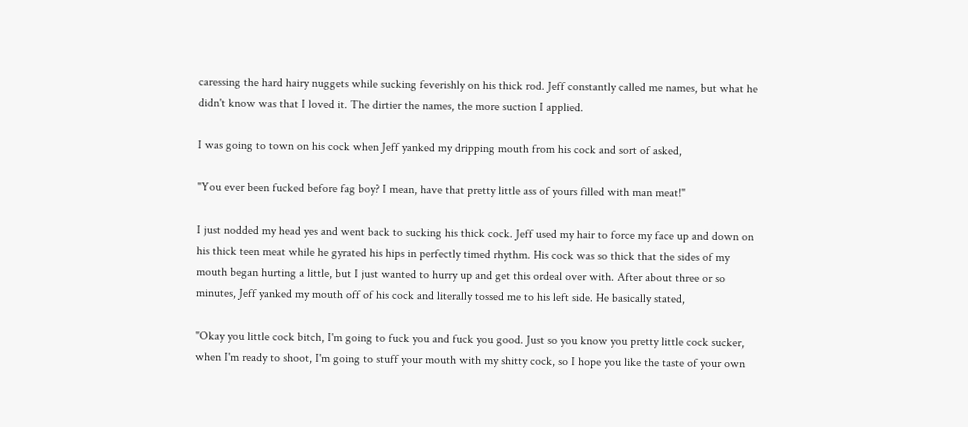caressing the hard hairy nuggets while sucking feverishly on his thick rod. Jeff constantly called me names, but what he didn't know was that I loved it. The dirtier the names, the more suction I applied.

I was going to town on his cock when Jeff yanked my dripping mouth from his cock and sort of asked,

"You ever been fucked before fag boy? I mean, have that pretty little ass of yours filled with man meat!"

I just nodded my head yes and went back to sucking his thick cock. Jeff used my hair to force my face up and down on his thick teen meat while he gyrated his hips in perfectly timed rhythm. His cock was so thick that the sides of my mouth began hurting a little, but I just wanted to hurry up and get this ordeal over with. After about three or so minutes, Jeff yanked my mouth off of his cock and literally tossed me to his left side. He basically stated,

"Okay you little cock bitch, I'm going to fuck you and fuck you good. Just so you know you pretty little cock sucker, when I'm ready to shoot, I'm going to stuff your mouth with my shitty cock, so I hope you like the taste of your own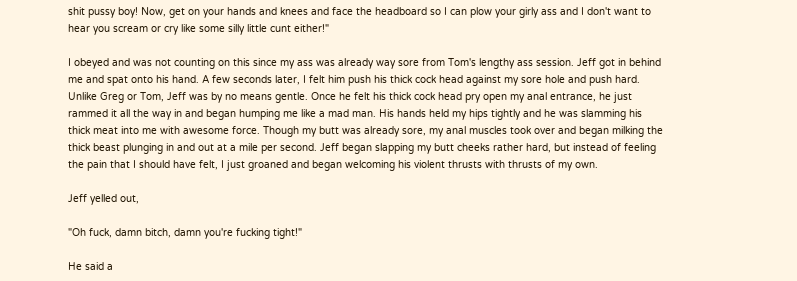shit pussy boy! Now, get on your hands and knees and face the headboard so I can plow your girly ass and I don't want to hear you scream or cry like some silly little cunt either!"

I obeyed and was not counting on this since my ass was already way sore from Tom's lengthy ass session. Jeff got in behind me and spat onto his hand. A few seconds later, I felt him push his thick cock head against my sore hole and push hard. Unlike Greg or Tom, Jeff was by no means gentle. Once he felt his thick cock head pry open my anal entrance, he just rammed it all the way in and began humping me like a mad man. His hands held my hips tightly and he was slamming his thick meat into me with awesome force. Though my butt was already sore, my anal muscles took over and began milking the thick beast plunging in and out at a mile per second. Jeff began slapping my butt cheeks rather hard, but instead of feeling the pain that I should have felt, I just groaned and began welcoming his violent thrusts with thrusts of my own.

Jeff yelled out,

"Oh fuck, damn bitch, damn you're fucking tight!"

He said a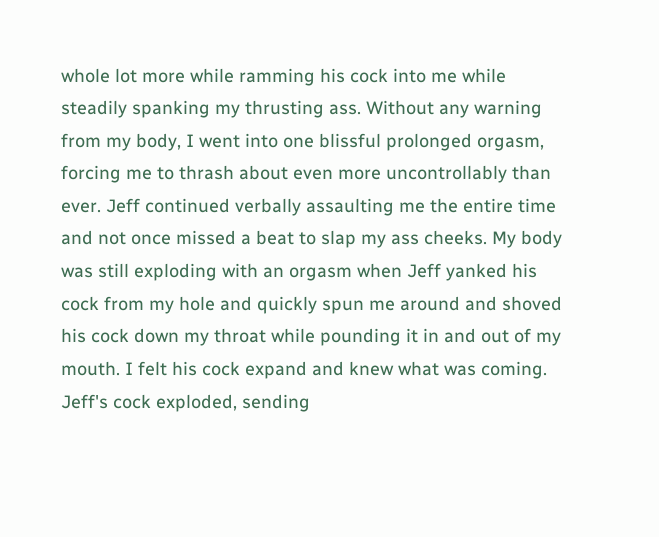whole lot more while ramming his cock into me while steadily spanking my thrusting ass. Without any warning from my body, I went into one blissful prolonged orgasm, forcing me to thrash about even more uncontrollably than ever. Jeff continued verbally assaulting me the entire time and not once missed a beat to slap my ass cheeks. My body was still exploding with an orgasm when Jeff yanked his cock from my hole and quickly spun me around and shoved his cock down my throat while pounding it in and out of my mouth. I felt his cock expand and knew what was coming. Jeff's cock exploded, sending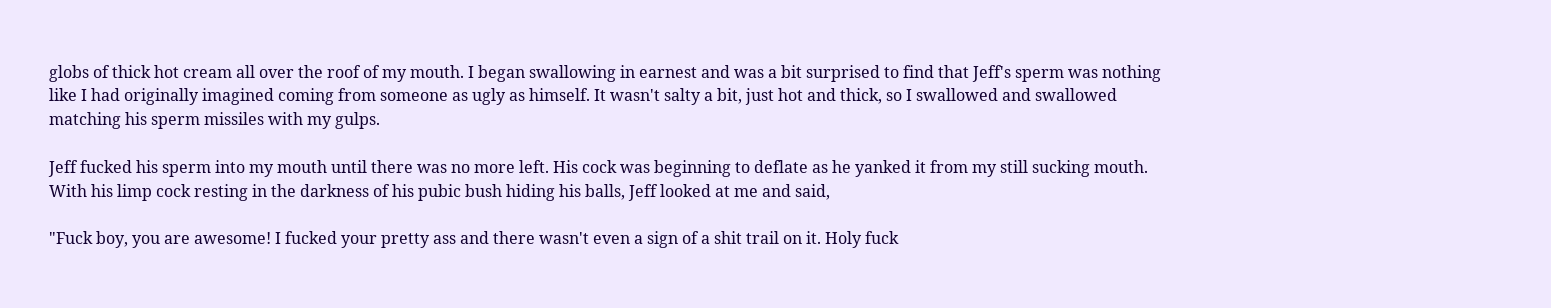globs of thick hot cream all over the roof of my mouth. I began swallowing in earnest and was a bit surprised to find that Jeff's sperm was nothing like I had originally imagined coming from someone as ugly as himself. It wasn't salty a bit, just hot and thick, so I swallowed and swallowed matching his sperm missiles with my gulps.

Jeff fucked his sperm into my mouth until there was no more left. His cock was beginning to deflate as he yanked it from my still sucking mouth. With his limp cock resting in the darkness of his pubic bush hiding his balls, Jeff looked at me and said,

"Fuck boy, you are awesome! I fucked your pretty ass and there wasn't even a sign of a shit trail on it. Holy fuck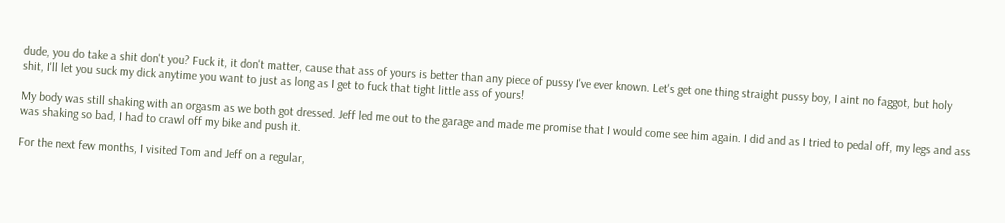dude, you do take a shit don't you? Fuck it, it don't matter, cause that ass of yours is better than any piece of pussy I've ever known. Let's get one thing straight pussy boy, I aint no faggot, but holy shit, I'll let you suck my dick anytime you want to just as long as I get to fuck that tight little ass of yours!

My body was still shaking with an orgasm as we both got dressed. Jeff led me out to the garage and made me promise that I would come see him again. I did and as I tried to pedal off, my legs and ass was shaking so bad, I had to crawl off my bike and push it.

For the next few months, I visited Tom and Jeff on a regular,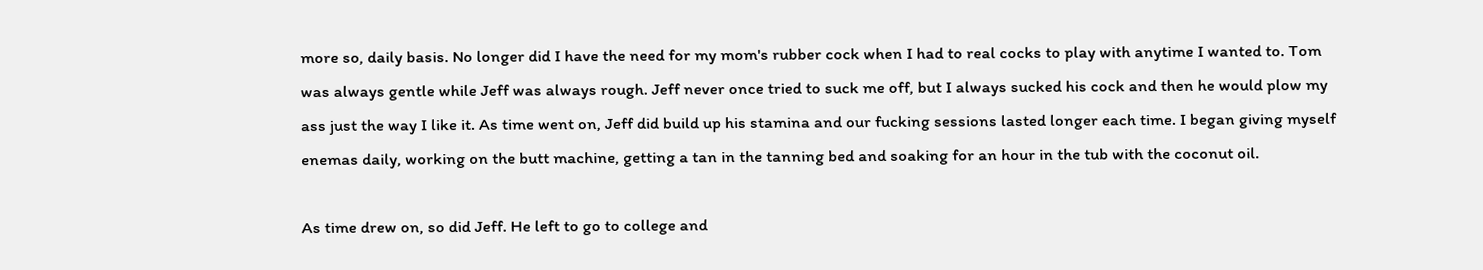more so, daily basis. No longer did I have the need for my mom's rubber cock when I had to real cocks to play with anytime I wanted to. Tom was always gentle while Jeff was always rough. Jeff never once tried to suck me off, but I always sucked his cock and then he would plow my ass just the way I like it. As time went on, Jeff did build up his stamina and our fucking sessions lasted longer each time. I began giving myself enemas daily, working on the butt machine, getting a tan in the tanning bed and soaking for an hour in the tub with the coconut oil.

As time drew on, so did Jeff. He left to go to college and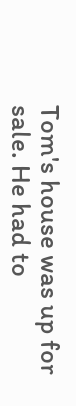Tom's house was up for sale. He had to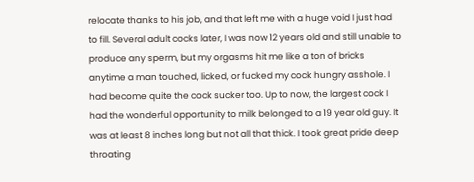relocate thanks to his job, and that left me with a huge void I just had to fill. Several adult cocks later, I was now 12 years old and still unable to produce any sperm, but my orgasms hit me like a ton of bricks anytime a man touched, licked, or fucked my cock hungry asshole. I had become quite the cock sucker too. Up to now, the largest cock I had the wonderful opportunity to milk belonged to a 19 year old guy. It was at least 8 inches long but not all that thick. I took great pride deep throating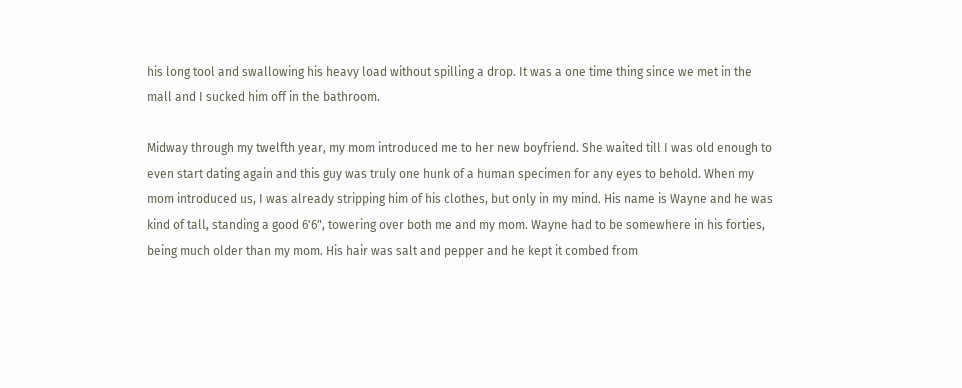his long tool and swallowing his heavy load without spilling a drop. It was a one time thing since we met in the mall and I sucked him off in the bathroom.

Midway through my twelfth year, my mom introduced me to her new boyfriend. She waited till I was old enough to even start dating again and this guy was truly one hunk of a human specimen for any eyes to behold. When my mom introduced us, I was already stripping him of his clothes, but only in my mind. His name is Wayne and he was kind of tall, standing a good 6'6", towering over both me and my mom. Wayne had to be somewhere in his forties, being much older than my mom. His hair was salt and pepper and he kept it combed from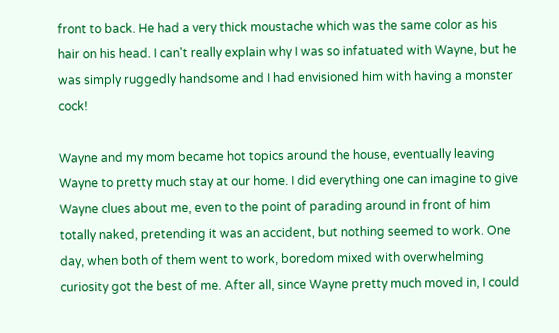front to back. He had a very thick moustache which was the same color as his hair on his head. I can't really explain why I was so infatuated with Wayne, but he was simply ruggedly handsome and I had envisioned him with having a monster cock!

Wayne and my mom became hot topics around the house, eventually leaving Wayne to pretty much stay at our home. I did everything one can imagine to give Wayne clues about me, even to the point of parading around in front of him totally naked, pretending it was an accident, but nothing seemed to work. One day, when both of them went to work, boredom mixed with overwhelming curiosity got the best of me. After all, since Wayne pretty much moved in, I could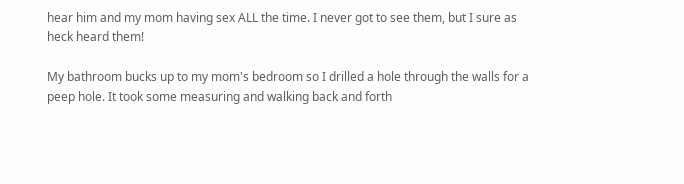hear him and my mom having sex ALL the time. I never got to see them, but I sure as heck heard them!

My bathroom bucks up to my mom's bedroom so I drilled a hole through the walls for a peep hole. It took some measuring and walking back and forth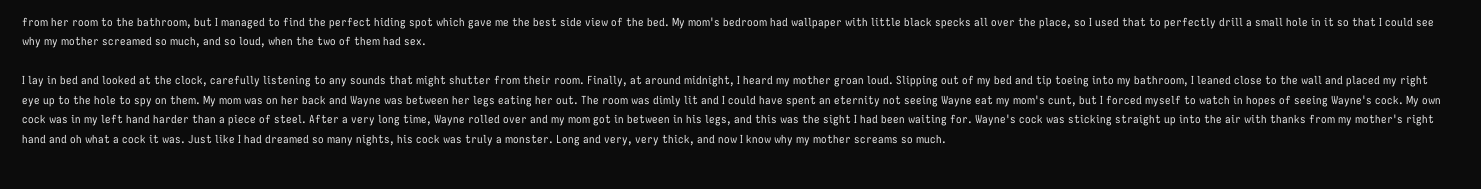from her room to the bathroom, but I managed to find the perfect hiding spot which gave me the best side view of the bed. My mom's bedroom had wallpaper with little black specks all over the place, so I used that to perfectly drill a small hole in it so that I could see why my mother screamed so much, and so loud, when the two of them had sex.

I lay in bed and looked at the clock, carefully listening to any sounds that might shutter from their room. Finally, at around midnight, I heard my mother groan loud. Slipping out of my bed and tip toeing into my bathroom, I leaned close to the wall and placed my right eye up to the hole to spy on them. My mom was on her back and Wayne was between her legs eating her out. The room was dimly lit and I could have spent an eternity not seeing Wayne eat my mom's cunt, but I forced myself to watch in hopes of seeing Wayne's cock. My own cock was in my left hand harder than a piece of steel. After a very long time, Wayne rolled over and my mom got in between in his legs, and this was the sight I had been waiting for. Wayne's cock was sticking straight up into the air with thanks from my mother's right hand and oh what a cock it was. Just like I had dreamed so many nights, his cock was truly a monster. Long and very, very thick, and now I know why my mother screams so much.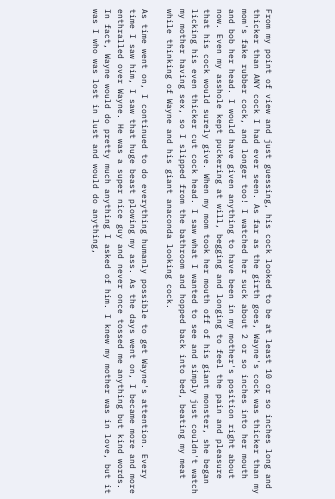From my point of view and just guessing, his cock looked to be at least 10 or so inches long and thicker than ANY cock I had ever seen. As far as the girth goes, Wayne's cock was thicker than my mom's fake rubber cock, and longer too! I watched her suck about 2 or so inches into her mouth and bob her head. I would have given anything to have been in my mother's position right about now. Even my asshole kept puckering at will, begging and longing to feel the pain and pleasure that his cock would surely give. When my mom took her mouth off of his giant monster, she began licking his even thicker cut cock head. I saw what I wanted to see and simply just couldn't watch my mother having sex, so I slipped from the bathroom and hopped back into bed, beating my meat while thinking of Wayne and his giant anaconda looking cock.

As time went on, I continued to do everything humanly possible to get Wayne's attention. Every time I saw him, I saw that huge beast plowing my ass. As the days went on, I became more and more enthralled over Wayne. He was a super nice guy and never once tossed me anything but kind words. In fact, Wayne would do pretty much anything I asked of him. I knew my mother was in love, but it was I who was lost in lust and would do anything,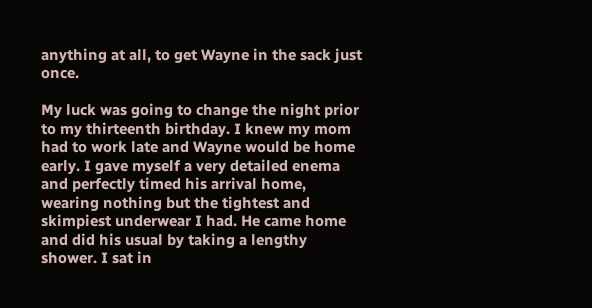anything at all, to get Wayne in the sack just once.

My luck was going to change the night prior to my thirteenth birthday. I knew my mom had to work late and Wayne would be home early. I gave myself a very detailed enema and perfectly timed his arrival home, wearing nothing but the tightest and skimpiest underwear I had. He came home and did his usual by taking a lengthy shower. I sat in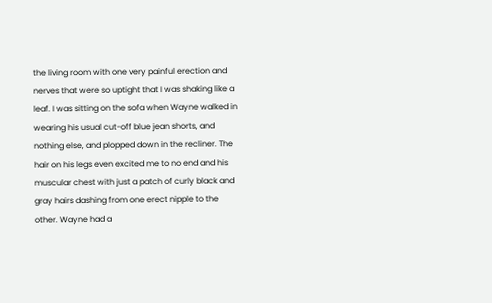the living room with one very painful erection and nerves that were so uptight that I was shaking like a leaf. I was sitting on the sofa when Wayne walked in wearing his usual cut-off blue jean shorts, and nothing else, and plopped down in the recliner. The hair on his legs even excited me to no end and his muscular chest with just a patch of curly black and gray hairs dashing from one erect nipple to the other. Wayne had a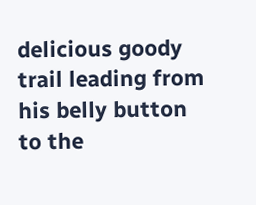delicious goody trail leading from his belly button to the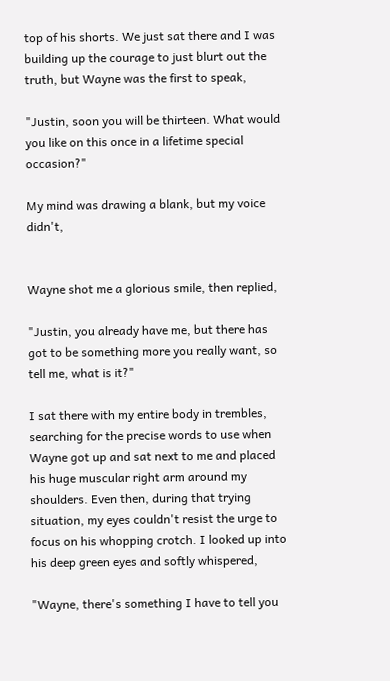top of his shorts. We just sat there and I was building up the courage to just blurt out the truth, but Wayne was the first to speak,

"Justin, soon you will be thirteen. What would you like on this once in a lifetime special occasion?"

My mind was drawing a blank, but my voice didn't,


Wayne shot me a glorious smile, then replied,

"Justin, you already have me, but there has got to be something more you really want, so tell me, what is it?"

I sat there with my entire body in trembles, searching for the precise words to use when Wayne got up and sat next to me and placed his huge muscular right arm around my shoulders. Even then, during that trying situation, my eyes couldn't resist the urge to focus on his whopping crotch. I looked up into his deep green eyes and softly whispered,

"Wayne, there's something I have to tell you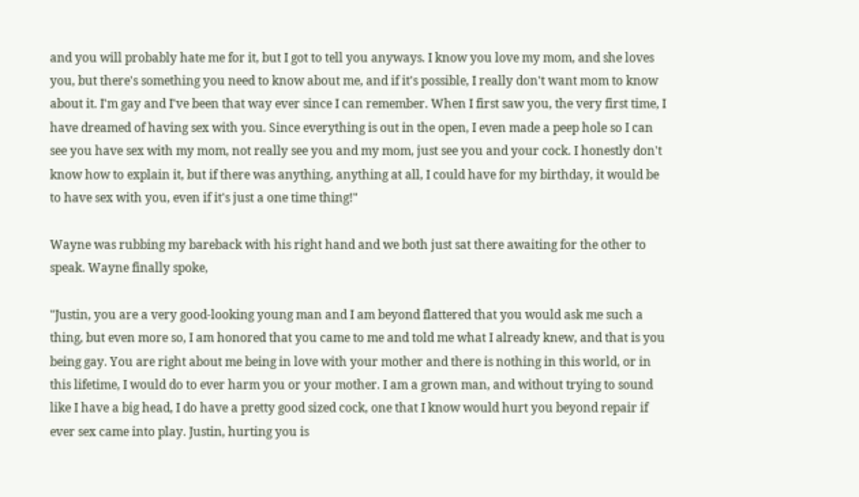and you will probably hate me for it, but I got to tell you anyways. I know you love my mom, and she loves you, but there's something you need to know about me, and if it's possible, I really don't want mom to know about it. I'm gay and I've been that way ever since I can remember. When I first saw you, the very first time, I have dreamed of having sex with you. Since everything is out in the open, I even made a peep hole so I can see you have sex with my mom, not really see you and my mom, just see you and your cock. I honestly don't know how to explain it, but if there was anything, anything at all, I could have for my birthday, it would be to have sex with you, even if it's just a one time thing!"

Wayne was rubbing my bareback with his right hand and we both just sat there awaiting for the other to speak. Wayne finally spoke,

"Justin, you are a very good-looking young man and I am beyond flattered that you would ask me such a thing, but even more so, I am honored that you came to me and told me what I already knew, and that is you being gay. You are right about me being in love with your mother and there is nothing in this world, or in this lifetime, I would do to ever harm you or your mother. I am a grown man, and without trying to sound like I have a big head, I do have a pretty good sized cock, one that I know would hurt you beyond repair if ever sex came into play. Justin, hurting you is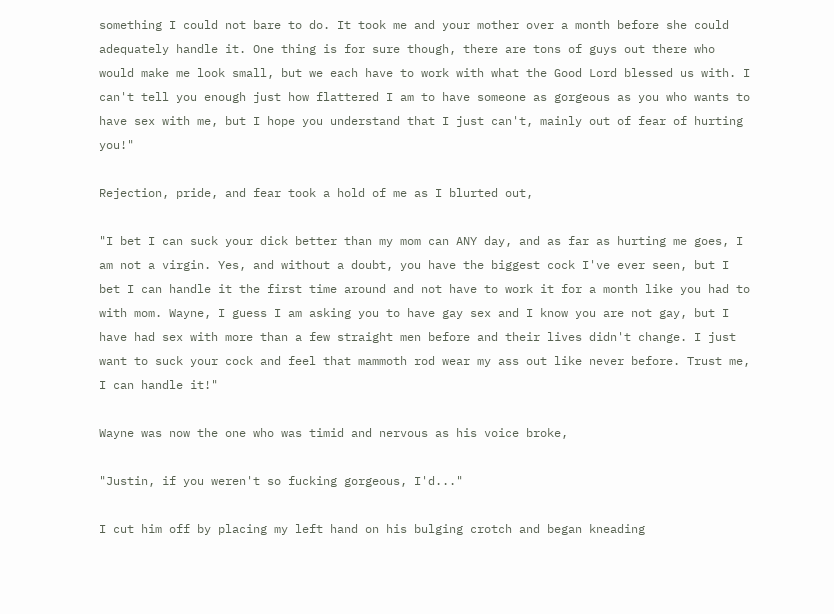something I could not bare to do. It took me and your mother over a month before she could adequately handle it. One thing is for sure though, there are tons of guys out there who would make me look small, but we each have to work with what the Good Lord blessed us with. I can't tell you enough just how flattered I am to have someone as gorgeous as you who wants to have sex with me, but I hope you understand that I just can't, mainly out of fear of hurting you!"

Rejection, pride, and fear took a hold of me as I blurted out,

"I bet I can suck your dick better than my mom can ANY day, and as far as hurting me goes, I am not a virgin. Yes, and without a doubt, you have the biggest cock I've ever seen, but I bet I can handle it the first time around and not have to work it for a month like you had to with mom. Wayne, I guess I am asking you to have gay sex and I know you are not gay, but I have had sex with more than a few straight men before and their lives didn't change. I just want to suck your cock and feel that mammoth rod wear my ass out like never before. Trust me, I can handle it!"

Wayne was now the one who was timid and nervous as his voice broke,

"Justin, if you weren't so fucking gorgeous, I'd..."

I cut him off by placing my left hand on his bulging crotch and began kneading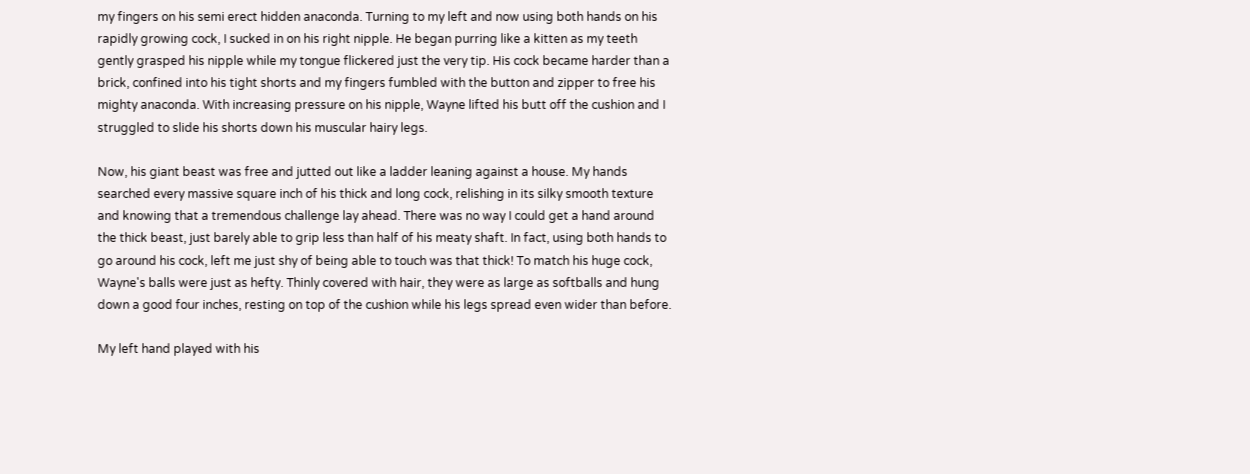my fingers on his semi erect hidden anaconda. Turning to my left and now using both hands on his rapidly growing cock, I sucked in on his right nipple. He began purring like a kitten as my teeth gently grasped his nipple while my tongue flickered just the very tip. His cock became harder than a brick, confined into his tight shorts and my fingers fumbled with the button and zipper to free his mighty anaconda. With increasing pressure on his nipple, Wayne lifted his butt off the cushion and I struggled to slide his shorts down his muscular hairy legs.

Now, his giant beast was free and jutted out like a ladder leaning against a house. My hands searched every massive square inch of his thick and long cock, relishing in its silky smooth texture and knowing that a tremendous challenge lay ahead. There was no way I could get a hand around the thick beast, just barely able to grip less than half of his meaty shaft. In fact, using both hands to go around his cock, left me just shy of being able to touch was that thick! To match his huge cock, Wayne's balls were just as hefty. Thinly covered with hair, they were as large as softballs and hung down a good four inches, resting on top of the cushion while his legs spread even wider than before.

My left hand played with his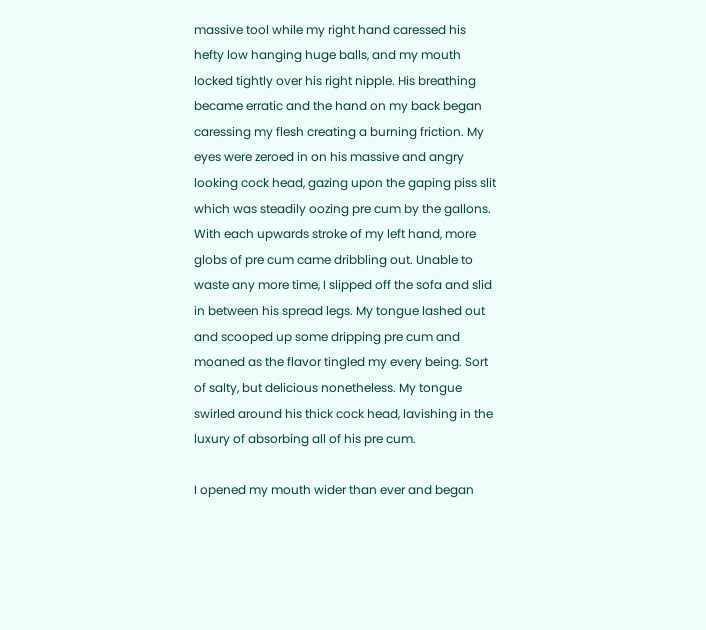massive tool while my right hand caressed his hefty low hanging huge balls, and my mouth locked tightly over his right nipple. His breathing became erratic and the hand on my back began caressing my flesh creating a burning friction. My eyes were zeroed in on his massive and angry looking cock head, gazing upon the gaping piss slit which was steadily oozing pre cum by the gallons. With each upwards stroke of my left hand, more globs of pre cum came dribbling out. Unable to waste any more time, I slipped off the sofa and slid in between his spread legs. My tongue lashed out and scooped up some dripping pre cum and moaned as the flavor tingled my every being. Sort of salty, but delicious nonetheless. My tongue swirled around his thick cock head, lavishing in the luxury of absorbing all of his pre cum.

I opened my mouth wider than ever and began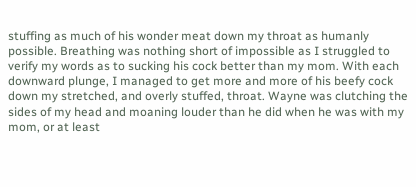stuffing as much of his wonder meat down my throat as humanly possible. Breathing was nothing short of impossible as I struggled to verify my words as to sucking his cock better than my mom. With each downward plunge, I managed to get more and more of his beefy cock down my stretched, and overly stuffed, throat. Wayne was clutching the sides of my head and moaning louder than he did when he was with my mom, or at least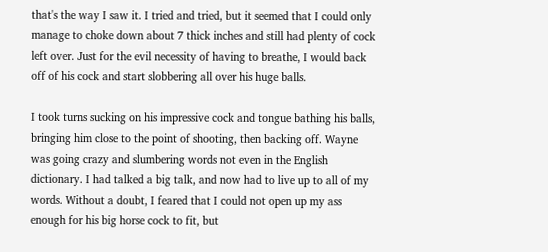that's the way I saw it. I tried and tried, but it seemed that I could only manage to choke down about 7 thick inches and still had plenty of cock left over. Just for the evil necessity of having to breathe, I would back off of his cock and start slobbering all over his huge balls.

I took turns sucking on his impressive cock and tongue bathing his balls, bringing him close to the point of shooting, then backing off. Wayne was going crazy and slumbering words not even in the English dictionary. I had talked a big talk, and now had to live up to all of my words. Without a doubt, I feared that I could not open up my ass enough for his big horse cock to fit, but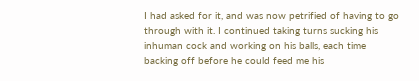I had asked for it, and was now petrified of having to go through with it. I continued taking turns sucking his inhuman cock and working on his balls, each time backing off before he could feed me his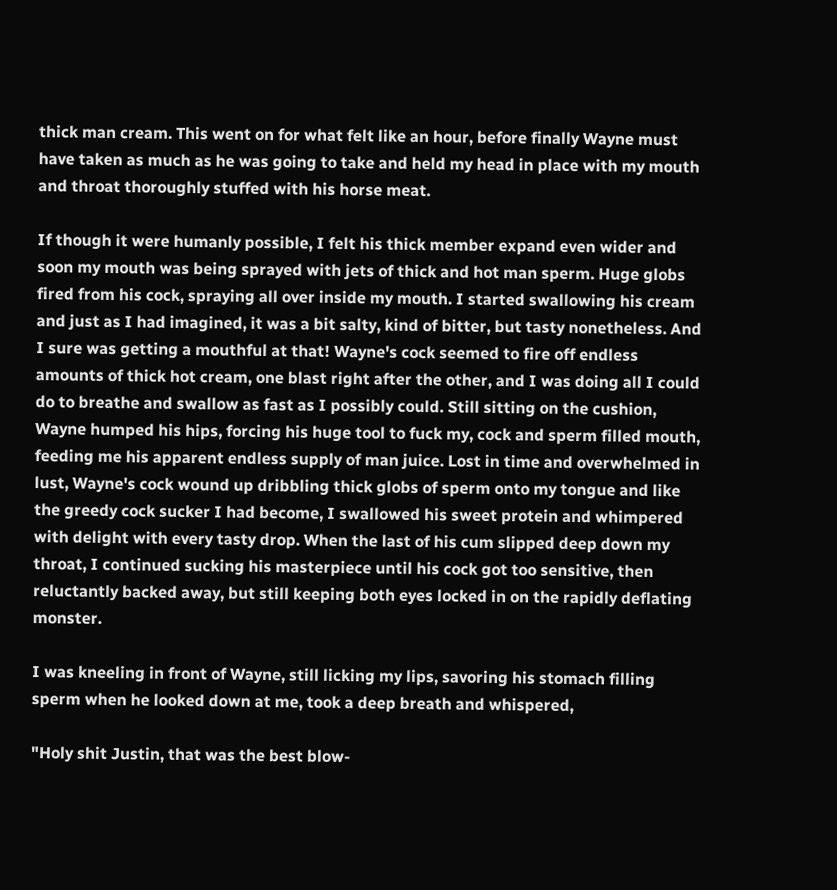thick man cream. This went on for what felt like an hour, before finally Wayne must have taken as much as he was going to take and held my head in place with my mouth and throat thoroughly stuffed with his horse meat.

If though it were humanly possible, I felt his thick member expand even wider and soon my mouth was being sprayed with jets of thick and hot man sperm. Huge globs fired from his cock, spraying all over inside my mouth. I started swallowing his cream and just as I had imagined, it was a bit salty, kind of bitter, but tasty nonetheless. And I sure was getting a mouthful at that! Wayne's cock seemed to fire off endless amounts of thick hot cream, one blast right after the other, and I was doing all I could do to breathe and swallow as fast as I possibly could. Still sitting on the cushion, Wayne humped his hips, forcing his huge tool to fuck my, cock and sperm filled mouth, feeding me his apparent endless supply of man juice. Lost in time and overwhelmed in lust, Wayne's cock wound up dribbling thick globs of sperm onto my tongue and like the greedy cock sucker I had become, I swallowed his sweet protein and whimpered with delight with every tasty drop. When the last of his cum slipped deep down my throat, I continued sucking his masterpiece until his cock got too sensitive, then reluctantly backed away, but still keeping both eyes locked in on the rapidly deflating monster.

I was kneeling in front of Wayne, still licking my lips, savoring his stomach filling sperm when he looked down at me, took a deep breath and whispered,

"Holy shit Justin, that was the best blow-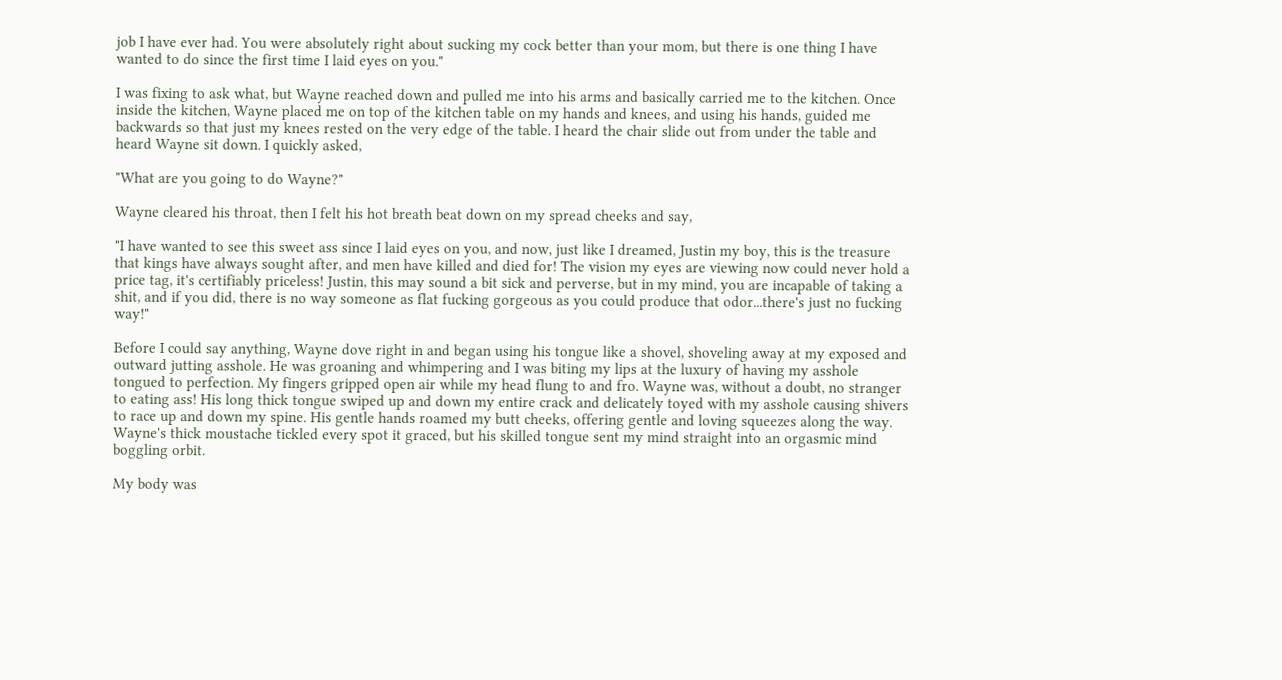job I have ever had. You were absolutely right about sucking my cock better than your mom, but there is one thing I have wanted to do since the first time I laid eyes on you."

I was fixing to ask what, but Wayne reached down and pulled me into his arms and basically carried me to the kitchen. Once inside the kitchen, Wayne placed me on top of the kitchen table on my hands and knees, and using his hands, guided me backwards so that just my knees rested on the very edge of the table. I heard the chair slide out from under the table and heard Wayne sit down. I quickly asked,

"What are you going to do Wayne?"

Wayne cleared his throat, then I felt his hot breath beat down on my spread cheeks and say,

"I have wanted to see this sweet ass since I laid eyes on you, and now, just like I dreamed, Justin my boy, this is the treasure that kings have always sought after, and men have killed and died for! The vision my eyes are viewing now could never hold a price tag, it's certifiably priceless! Justin, this may sound a bit sick and perverse, but in my mind, you are incapable of taking a shit, and if you did, there is no way someone as flat fucking gorgeous as you could produce that odor...there's just no fucking way!"

Before I could say anything, Wayne dove right in and began using his tongue like a shovel, shoveling away at my exposed and outward jutting asshole. He was groaning and whimpering and I was biting my lips at the luxury of having my asshole tongued to perfection. My fingers gripped open air while my head flung to and fro. Wayne was, without a doubt, no stranger to eating ass! His long thick tongue swiped up and down my entire crack and delicately toyed with my asshole causing shivers to race up and down my spine. His gentle hands roamed my butt cheeks, offering gentle and loving squeezes along the way. Wayne's thick moustache tickled every spot it graced, but his skilled tongue sent my mind straight into an orgasmic mind boggling orbit.

My body was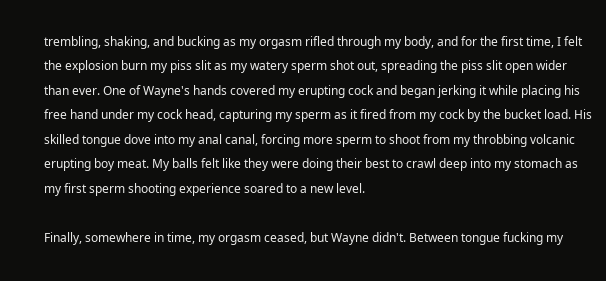trembling, shaking, and bucking as my orgasm rifled through my body, and for the first time, I felt the explosion burn my piss slit as my watery sperm shot out, spreading the piss slit open wider than ever. One of Wayne's hands covered my erupting cock and began jerking it while placing his free hand under my cock head, capturing my sperm as it fired from my cock by the bucket load. His skilled tongue dove into my anal canal, forcing more sperm to shoot from my throbbing volcanic erupting boy meat. My balls felt like they were doing their best to crawl deep into my stomach as my first sperm shooting experience soared to a new level.

Finally, somewhere in time, my orgasm ceased, but Wayne didn't. Between tongue fucking my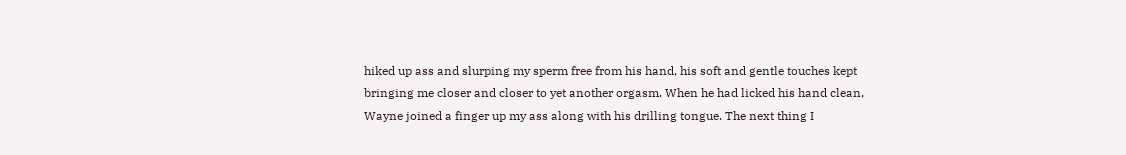hiked up ass and slurping my sperm free from his hand, his soft and gentle touches kept bringing me closer and closer to yet another orgasm. When he had licked his hand clean, Wayne joined a finger up my ass along with his drilling tongue. The next thing I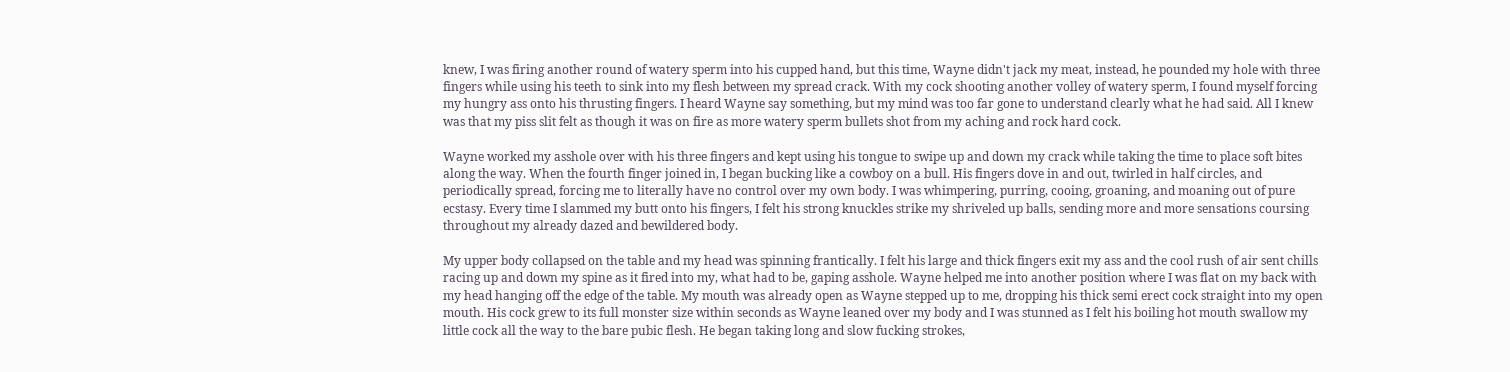knew, I was firing another round of watery sperm into his cupped hand, but this time, Wayne didn't jack my meat, instead, he pounded my hole with three fingers while using his teeth to sink into my flesh between my spread crack. With my cock shooting another volley of watery sperm, I found myself forcing my hungry ass onto his thrusting fingers. I heard Wayne say something, but my mind was too far gone to understand clearly what he had said. All I knew was that my piss slit felt as though it was on fire as more watery sperm bullets shot from my aching and rock hard cock.

Wayne worked my asshole over with his three fingers and kept using his tongue to swipe up and down my crack while taking the time to place soft bites along the way. When the fourth finger joined in, I began bucking like a cowboy on a bull. His fingers dove in and out, twirled in half circles, and periodically spread, forcing me to literally have no control over my own body. I was whimpering, purring, cooing, groaning, and moaning out of pure ecstasy. Every time I slammed my butt onto his fingers, I felt his strong knuckles strike my shriveled up balls, sending more and more sensations coursing throughout my already dazed and bewildered body.

My upper body collapsed on the table and my head was spinning frantically. I felt his large and thick fingers exit my ass and the cool rush of air sent chills racing up and down my spine as it fired into my, what had to be, gaping asshole. Wayne helped me into another position where I was flat on my back with my head hanging off the edge of the table. My mouth was already open as Wayne stepped up to me, dropping his thick semi erect cock straight into my open mouth. His cock grew to its full monster size within seconds as Wayne leaned over my body and I was stunned as I felt his boiling hot mouth swallow my little cock all the way to the bare pubic flesh. He began taking long and slow fucking strokes,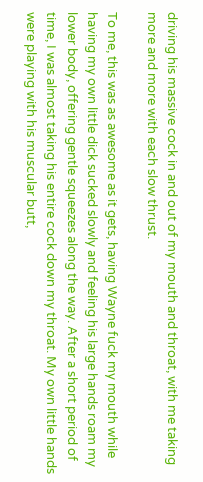driving his massive cock in and out of my mouth and throat, with me taking more and more with each slow thrust.

To me, this was as awesome as it gets, having Wayne fuck my mouth while having my own little dick sucked slowly and feeling his large hands roam my lower body, offering gentle squeezes along the way. After a short period of time, I was almost taking his entire cock down my throat. My own little hands were playing with his muscular butt,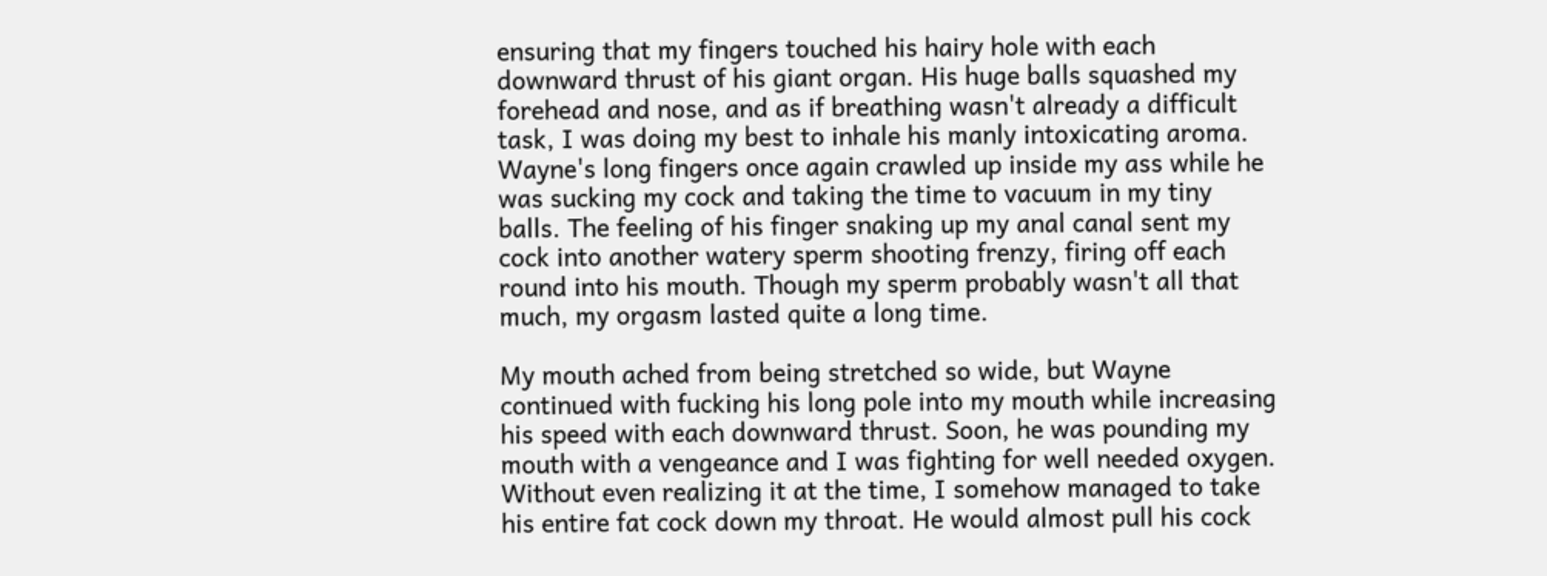ensuring that my fingers touched his hairy hole with each downward thrust of his giant organ. His huge balls squashed my forehead and nose, and as if breathing wasn't already a difficult task, I was doing my best to inhale his manly intoxicating aroma. Wayne's long fingers once again crawled up inside my ass while he was sucking my cock and taking the time to vacuum in my tiny balls. The feeling of his finger snaking up my anal canal sent my cock into another watery sperm shooting frenzy, firing off each round into his mouth. Though my sperm probably wasn't all that much, my orgasm lasted quite a long time.

My mouth ached from being stretched so wide, but Wayne continued with fucking his long pole into my mouth while increasing his speed with each downward thrust. Soon, he was pounding my mouth with a vengeance and I was fighting for well needed oxygen. Without even realizing it at the time, I somehow managed to take his entire fat cock down my throat. He would almost pull his cock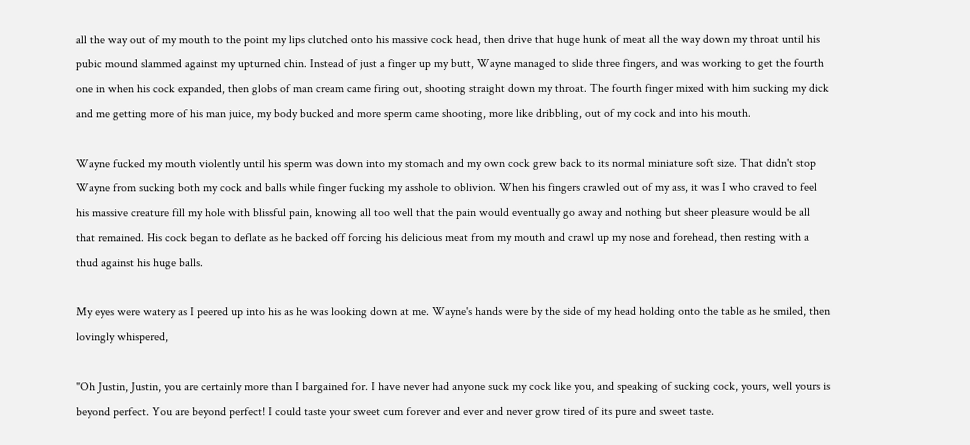all the way out of my mouth to the point my lips clutched onto his massive cock head, then drive that huge hunk of meat all the way down my throat until his pubic mound slammed against my upturned chin. Instead of just a finger up my butt, Wayne managed to slide three fingers, and was working to get the fourth one in when his cock expanded, then globs of man cream came firing out, shooting straight down my throat. The fourth finger mixed with him sucking my dick and me getting more of his man juice, my body bucked and more sperm came shooting, more like dribbling, out of my cock and into his mouth.

Wayne fucked my mouth violently until his sperm was down into my stomach and my own cock grew back to its normal miniature soft size. That didn't stop Wayne from sucking both my cock and balls while finger fucking my asshole to oblivion. When his fingers crawled out of my ass, it was I who craved to feel his massive creature fill my hole with blissful pain, knowing all too well that the pain would eventually go away and nothing but sheer pleasure would be all that remained. His cock began to deflate as he backed off forcing his delicious meat from my mouth and crawl up my nose and forehead, then resting with a thud against his huge balls.

My eyes were watery as I peered up into his as he was looking down at me. Wayne's hands were by the side of my head holding onto the table as he smiled, then lovingly whispered,

"Oh Justin, Justin, you are certainly more than I bargained for. I have never had anyone suck my cock like you, and speaking of sucking cock, yours, well yours is beyond perfect. You are beyond perfect! I could taste your sweet cum forever and ever and never grow tired of its pure and sweet taste.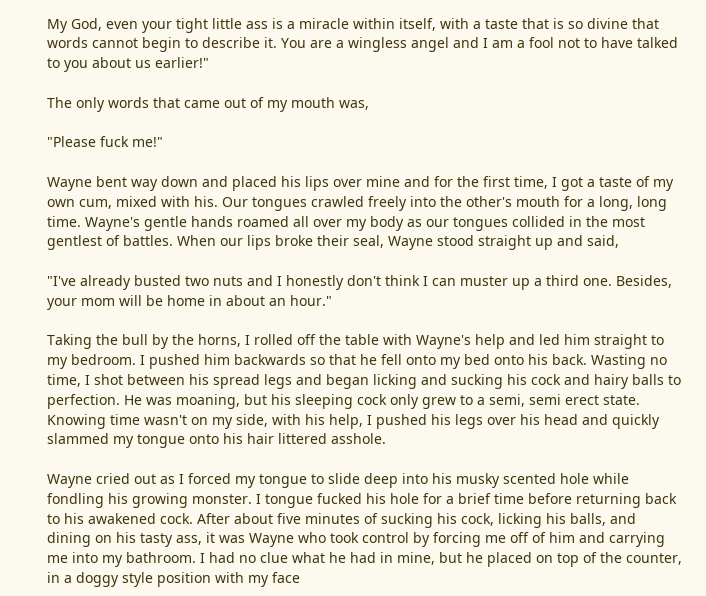My God, even your tight little ass is a miracle within itself, with a taste that is so divine that words cannot begin to describe it. You are a wingless angel and I am a fool not to have talked to you about us earlier!"

The only words that came out of my mouth was,

"Please fuck me!"

Wayne bent way down and placed his lips over mine and for the first time, I got a taste of my own cum, mixed with his. Our tongues crawled freely into the other's mouth for a long, long time. Wayne's gentle hands roamed all over my body as our tongues collided in the most gentlest of battles. When our lips broke their seal, Wayne stood straight up and said,

"I've already busted two nuts and I honestly don't think I can muster up a third one. Besides, your mom will be home in about an hour."

Taking the bull by the horns, I rolled off the table with Wayne's help and led him straight to my bedroom. I pushed him backwards so that he fell onto my bed onto his back. Wasting no time, I shot between his spread legs and began licking and sucking his cock and hairy balls to perfection. He was moaning, but his sleeping cock only grew to a semi, semi erect state. Knowing time wasn't on my side, with his help, I pushed his legs over his head and quickly slammed my tongue onto his hair littered asshole.

Wayne cried out as I forced my tongue to slide deep into his musky scented hole while fondling his growing monster. I tongue fucked his hole for a brief time before returning back to his awakened cock. After about five minutes of sucking his cock, licking his balls, and dining on his tasty ass, it was Wayne who took control by forcing me off of him and carrying me into my bathroom. I had no clue what he had in mine, but he placed on top of the counter, in a doggy style position with my face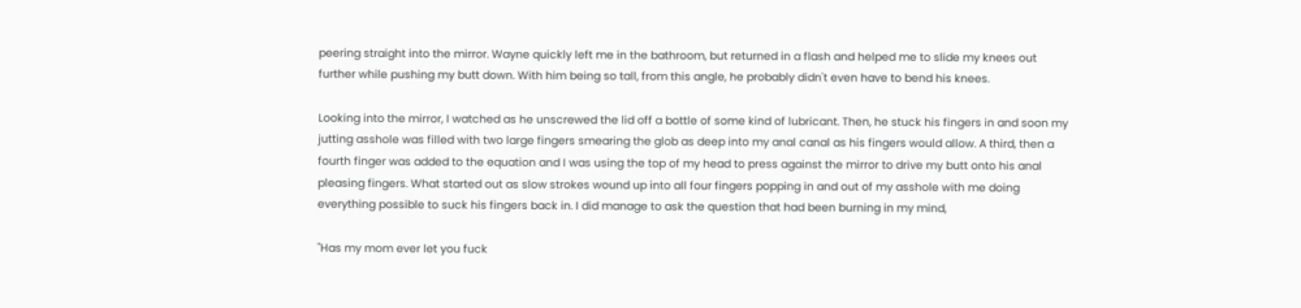peering straight into the mirror. Wayne quickly left me in the bathroom, but returned in a flash and helped me to slide my knees out further while pushing my butt down. With him being so tall, from this angle, he probably didn't even have to bend his knees.

Looking into the mirror, I watched as he unscrewed the lid off a bottle of some kind of lubricant. Then, he stuck his fingers in and soon my jutting asshole was filled with two large fingers smearing the glob as deep into my anal canal as his fingers would allow. A third, then a fourth finger was added to the equation and I was using the top of my head to press against the mirror to drive my butt onto his anal pleasing fingers. What started out as slow strokes wound up into all four fingers popping in and out of my asshole with me doing everything possible to suck his fingers back in. I did manage to ask the question that had been burning in my mind,

"Has my mom ever let you fuck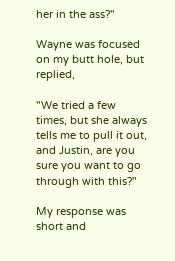her in the ass?"

Wayne was focused on my butt hole, but replied,

"We tried a few times, but she always tells me to pull it out, and Justin, are you sure you want to go through with this?"

My response was short and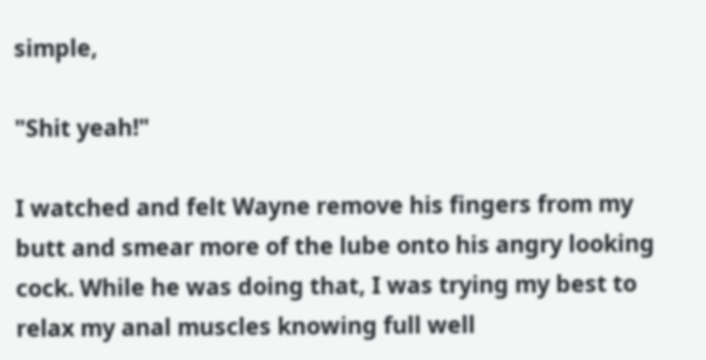simple,

"Shit yeah!"

I watched and felt Wayne remove his fingers from my butt and smear more of the lube onto his angry looking cock. While he was doing that, I was trying my best to relax my anal muscles knowing full well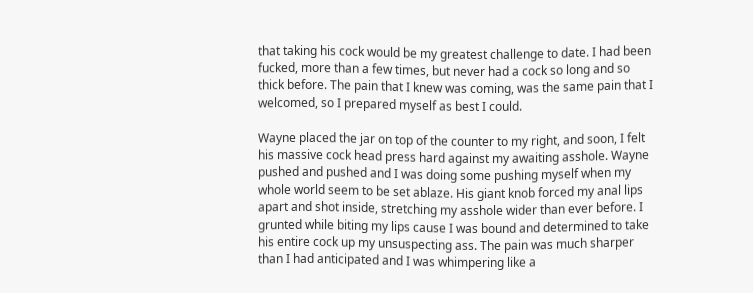that taking his cock would be my greatest challenge to date. I had been fucked, more than a few times, but never had a cock so long and so thick before. The pain that I knew was coming, was the same pain that I welcomed, so I prepared myself as best I could.

Wayne placed the jar on top of the counter to my right, and soon, I felt his massive cock head press hard against my awaiting asshole. Wayne pushed and pushed and I was doing some pushing myself when my whole world seem to be set ablaze. His giant knob forced my anal lips apart and shot inside, stretching my asshole wider than ever before. I grunted while biting my lips cause I was bound and determined to take his entire cock up my unsuspecting ass. The pain was much sharper than I had anticipated and I was whimpering like a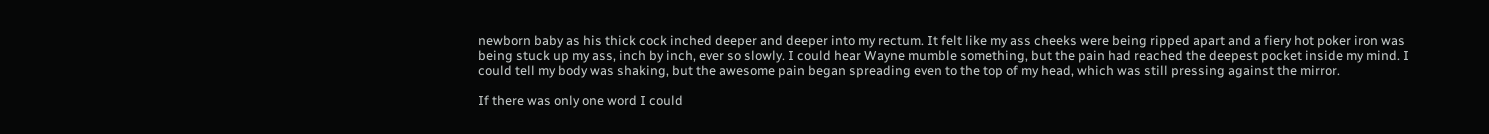newborn baby as his thick cock inched deeper and deeper into my rectum. It felt like my ass cheeks were being ripped apart and a fiery hot poker iron was being stuck up my ass, inch by inch, ever so slowly. I could hear Wayne mumble something, but the pain had reached the deepest pocket inside my mind. I could tell my body was shaking, but the awesome pain began spreading even to the top of my head, which was still pressing against the mirror.

If there was only one word I could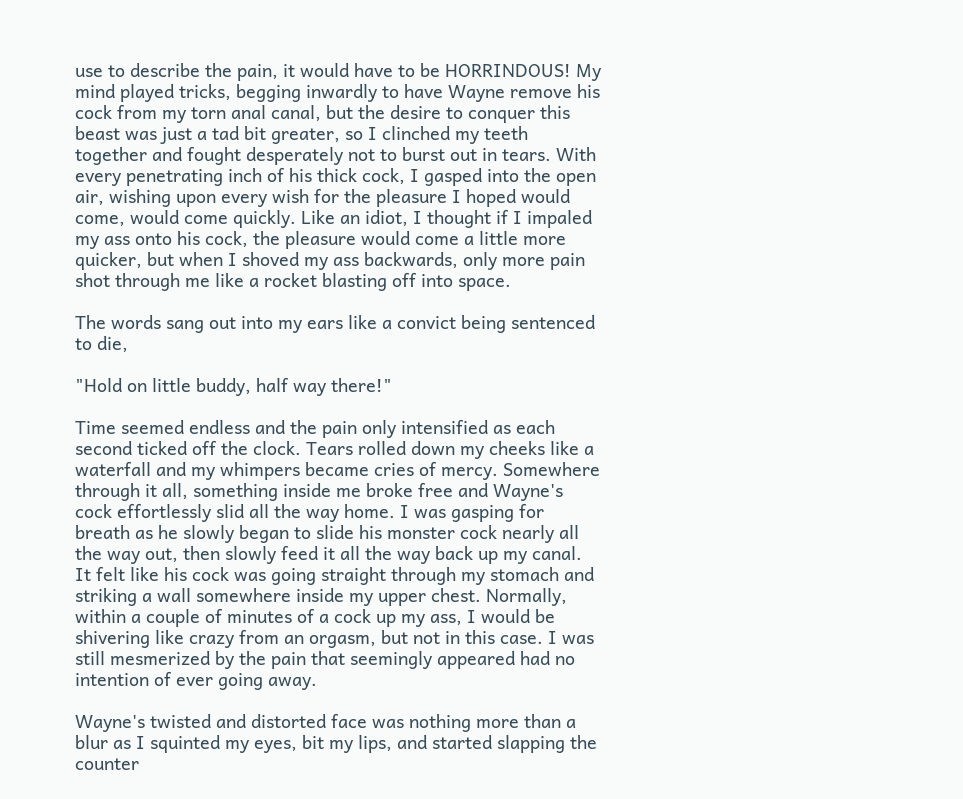use to describe the pain, it would have to be HORRINDOUS! My mind played tricks, begging inwardly to have Wayne remove his cock from my torn anal canal, but the desire to conquer this beast was just a tad bit greater, so I clinched my teeth together and fought desperately not to burst out in tears. With every penetrating inch of his thick cock, I gasped into the open air, wishing upon every wish for the pleasure I hoped would come, would come quickly. Like an idiot, I thought if I impaled my ass onto his cock, the pleasure would come a little more quicker, but when I shoved my ass backwards, only more pain shot through me like a rocket blasting off into space.

The words sang out into my ears like a convict being sentenced to die,

"Hold on little buddy, half way there!"

Time seemed endless and the pain only intensified as each second ticked off the clock. Tears rolled down my cheeks like a waterfall and my whimpers became cries of mercy. Somewhere through it all, something inside me broke free and Wayne's cock effortlessly slid all the way home. I was gasping for breath as he slowly began to slide his monster cock nearly all the way out, then slowly feed it all the way back up my canal. It felt like his cock was going straight through my stomach and striking a wall somewhere inside my upper chest. Normally, within a couple of minutes of a cock up my ass, I would be shivering like crazy from an orgasm, but not in this case. I was still mesmerized by the pain that seemingly appeared had no intention of ever going away.

Wayne's twisted and distorted face was nothing more than a blur as I squinted my eyes, bit my lips, and started slapping the counter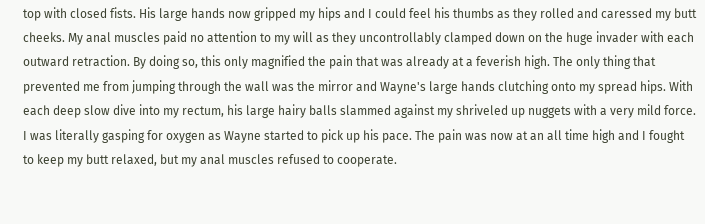top with closed fists. His large hands now gripped my hips and I could feel his thumbs as they rolled and caressed my butt cheeks. My anal muscles paid no attention to my will as they uncontrollably clamped down on the huge invader with each outward retraction. By doing so, this only magnified the pain that was already at a feverish high. The only thing that prevented me from jumping through the wall was the mirror and Wayne's large hands clutching onto my spread hips. With each deep slow dive into my rectum, his large hairy balls slammed against my shriveled up nuggets with a very mild force. I was literally gasping for oxygen as Wayne started to pick up his pace. The pain was now at an all time high and I fought to keep my butt relaxed, but my anal muscles refused to cooperate.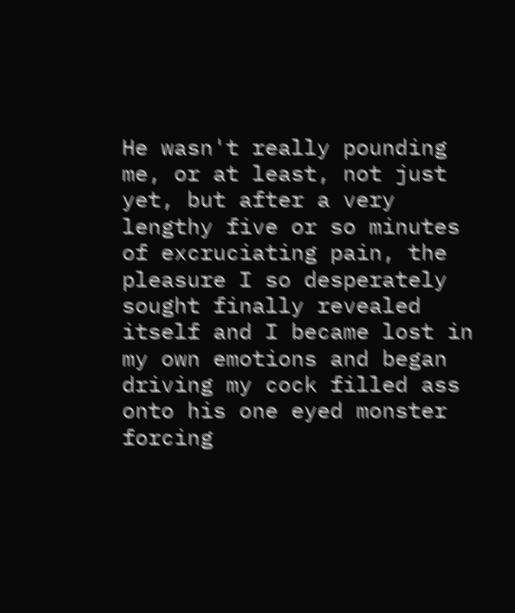He wasn't really pounding me, or at least, not just yet, but after a very lengthy five or so minutes of excruciating pain, the pleasure I so desperately sought finally revealed itself and I became lost in my own emotions and began driving my cock filled ass onto his one eyed monster forcing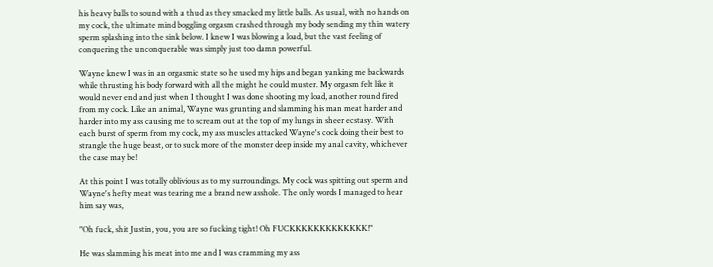his heavy balls to sound with a thud as they smacked my little balls. As usual, with no hands on my cock, the ultimate mind boggling orgasm crashed through my body sending my thin watery sperm splashing into the sink below. I knew I was blowing a load, but the vast feeling of conquering the unconquerable was simply just too damn powerful.

Wayne knew I was in an orgasmic state so he used my hips and began yanking me backwards while thrusting his body forward with all the might he could muster. My orgasm felt like it would never end and just when I thought I was done shooting my load, another round fired from my cock. Like an animal, Wayne was grunting and slamming his man meat harder and harder into my ass causing me to scream out at the top of my lungs in sheer ecstasy. With each burst of sperm from my cock, my ass muscles attacked Wayne's cock doing their best to strangle the huge beast, or to suck more of the monster deep inside my anal cavity, whichever the case may be!

At this point I was totally oblivious as to my surroundings. My cock was spitting out sperm and Wayne's hefty meat was tearing me a brand new asshole. The only words I managed to hear him say was,

"Oh fuck, shit Justin, you, you are so fucking tight! Oh FUCKKKKKKKKKKKKK!"

He was slamming his meat into me and I was cramming my ass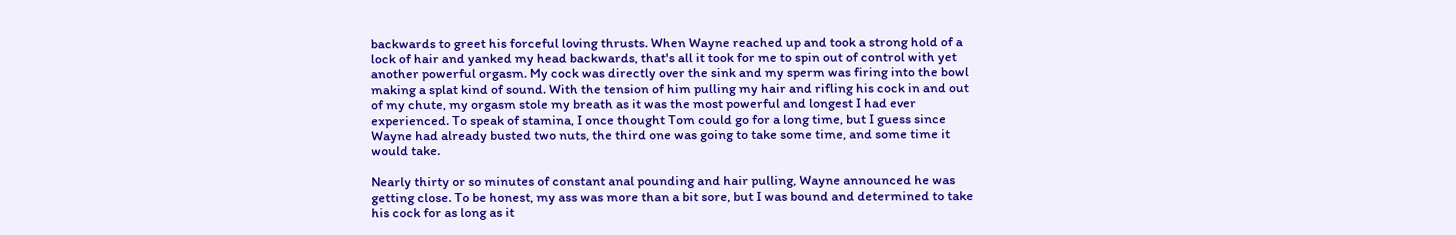backwards to greet his forceful loving thrusts. When Wayne reached up and took a strong hold of a lock of hair and yanked my head backwards, that's all it took for me to spin out of control with yet another powerful orgasm. My cock was directly over the sink and my sperm was firing into the bowl making a splat kind of sound. With the tension of him pulling my hair and rifling his cock in and out of my chute, my orgasm stole my breath as it was the most powerful and longest I had ever experienced. To speak of stamina, I once thought Tom could go for a long time, but I guess since Wayne had already busted two nuts, the third one was going to take some time, and some time it would take.

Nearly thirty or so minutes of constant anal pounding and hair pulling, Wayne announced he was getting close. To be honest, my ass was more than a bit sore, but I was bound and determined to take his cock for as long as it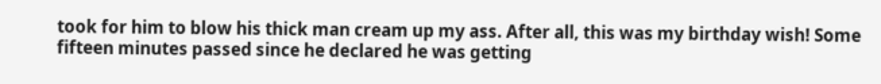took for him to blow his thick man cream up my ass. After all, this was my birthday wish! Some fifteen minutes passed since he declared he was getting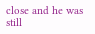close and he was still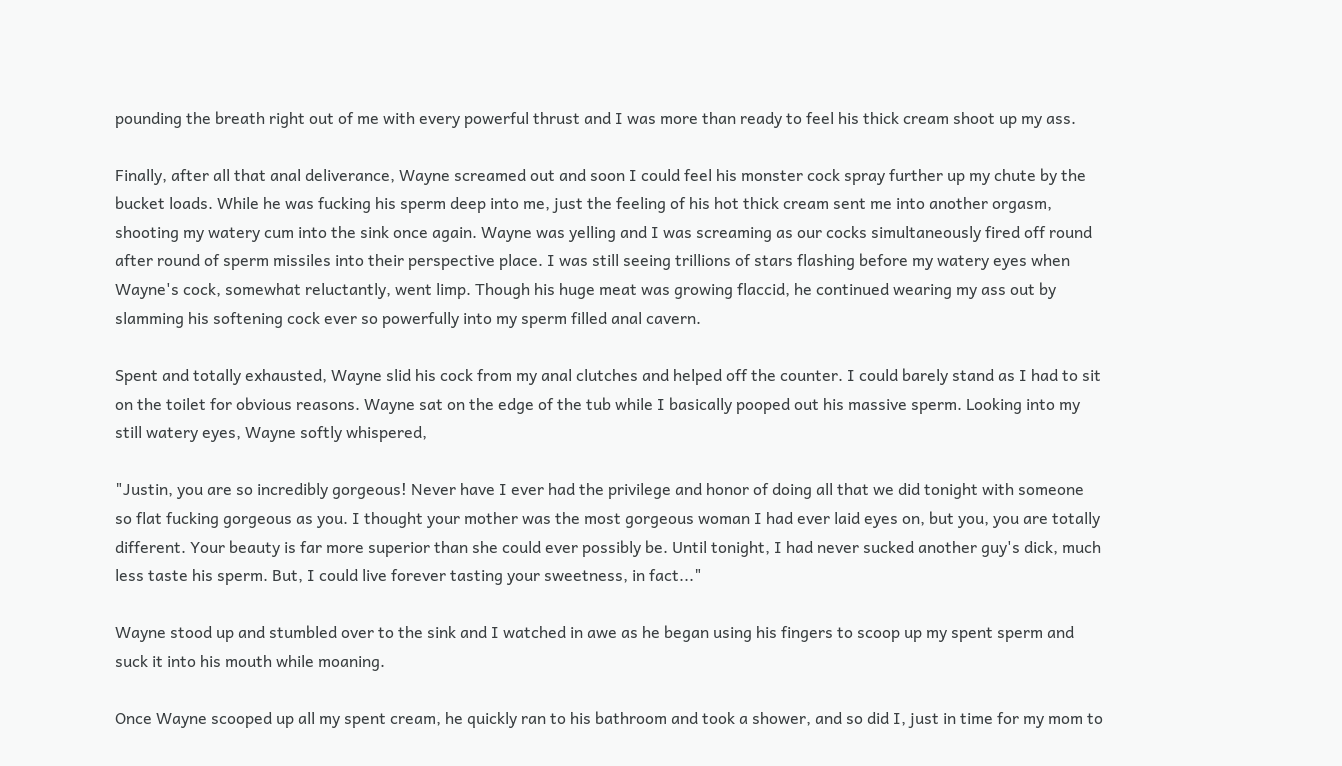pounding the breath right out of me with every powerful thrust and I was more than ready to feel his thick cream shoot up my ass.

Finally, after all that anal deliverance, Wayne screamed out and soon I could feel his monster cock spray further up my chute by the bucket loads. While he was fucking his sperm deep into me, just the feeling of his hot thick cream sent me into another orgasm, shooting my watery cum into the sink once again. Wayne was yelling and I was screaming as our cocks simultaneously fired off round after round of sperm missiles into their perspective place. I was still seeing trillions of stars flashing before my watery eyes when Wayne's cock, somewhat reluctantly, went limp. Though his huge meat was growing flaccid, he continued wearing my ass out by slamming his softening cock ever so powerfully into my sperm filled anal cavern.

Spent and totally exhausted, Wayne slid his cock from my anal clutches and helped off the counter. I could barely stand as I had to sit on the toilet for obvious reasons. Wayne sat on the edge of the tub while I basically pooped out his massive sperm. Looking into my still watery eyes, Wayne softly whispered,

"Justin, you are so incredibly gorgeous! Never have I ever had the privilege and honor of doing all that we did tonight with someone so flat fucking gorgeous as you. I thought your mother was the most gorgeous woman I had ever laid eyes on, but you, you are totally different. Your beauty is far more superior than she could ever possibly be. Until tonight, I had never sucked another guy's dick, much less taste his sperm. But, I could live forever tasting your sweetness, in fact..."

Wayne stood up and stumbled over to the sink and I watched in awe as he began using his fingers to scoop up my spent sperm and suck it into his mouth while moaning.

Once Wayne scooped up all my spent cream, he quickly ran to his bathroom and took a shower, and so did I, just in time for my mom to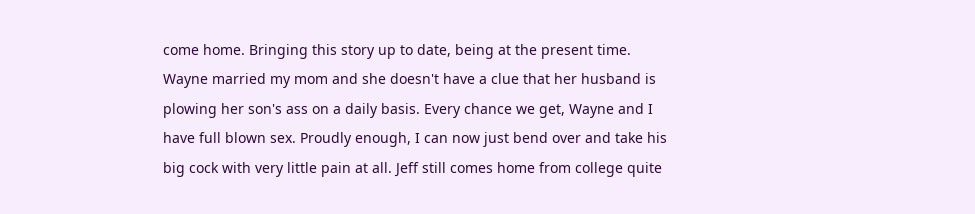come home. Bringing this story up to date, being at the present time. Wayne married my mom and she doesn't have a clue that her husband is plowing her son's ass on a daily basis. Every chance we get, Wayne and I have full blown sex. Proudly enough, I can now just bend over and take his big cock with very little pain at all. Jeff still comes home from college quite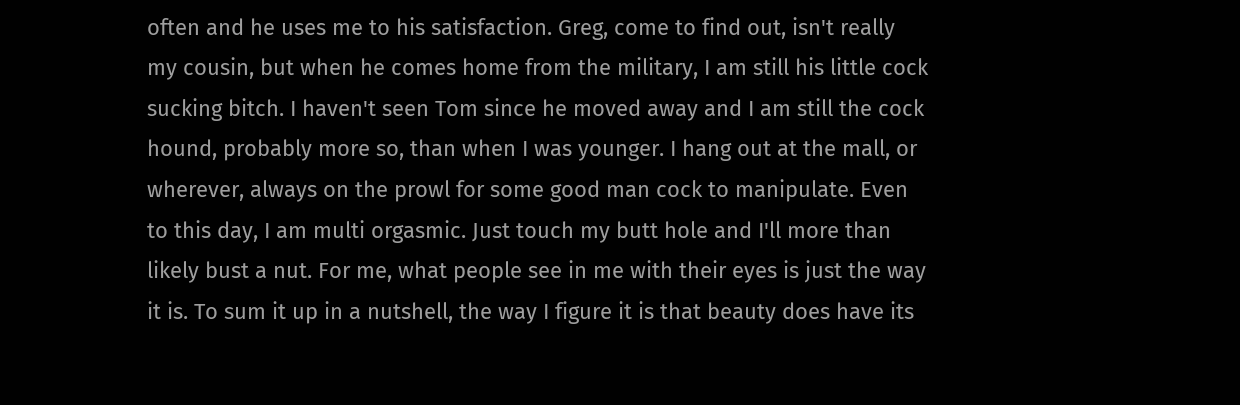often and he uses me to his satisfaction. Greg, come to find out, isn't really my cousin, but when he comes home from the military, I am still his little cock sucking bitch. I haven't seen Tom since he moved away and I am still the cock hound, probably more so, than when I was younger. I hang out at the mall, or wherever, always on the prowl for some good man cock to manipulate. Even to this day, I am multi orgasmic. Just touch my butt hole and I'll more than likely bust a nut. For me, what people see in me with their eyes is just the way it is. To sum it up in a nutshell, the way I figure it is that beauty does have its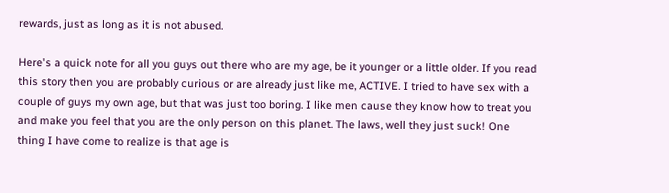rewards, just as long as it is not abused.

Here's a quick note for all you guys out there who are my age, be it younger or a little older. If you read this story then you are probably curious or are already just like me, ACTIVE. I tried to have sex with a couple of guys my own age, but that was just too boring. I like men cause they know how to treat you and make you feel that you are the only person on this planet. The laws, well they just suck! One thing I have come to realize is that age is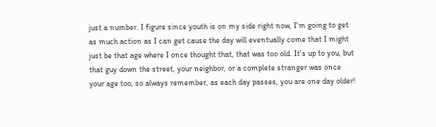just a number. I figure since youth is on my side right now, I'm going to get as much action as I can get cause the day will eventually come that I might just be that age where I once thought that, that was too old. It's up to you, but that guy down the street, your neighbor, or a complete stranger was once your age too, so always remember, as each day passes, you are one day older!